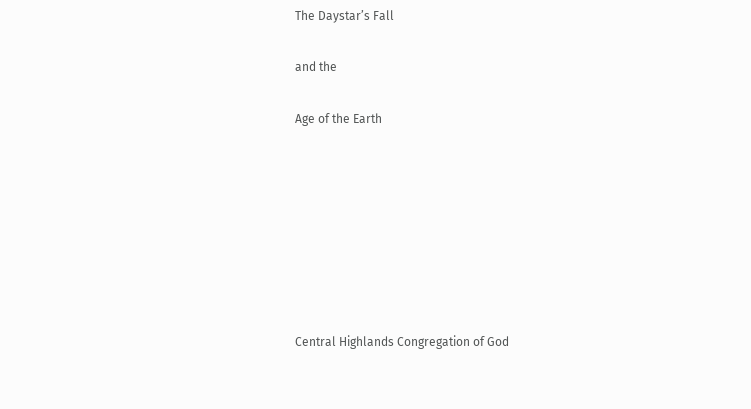The Daystar’s Fall


and the


Age of the Earth












Central Highlands Congregation of God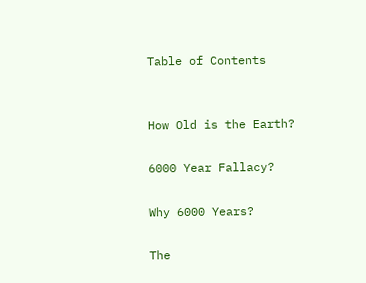Table of Contents


How Old is the Earth?

6000 Year Fallacy?

Why 6000 Years?

The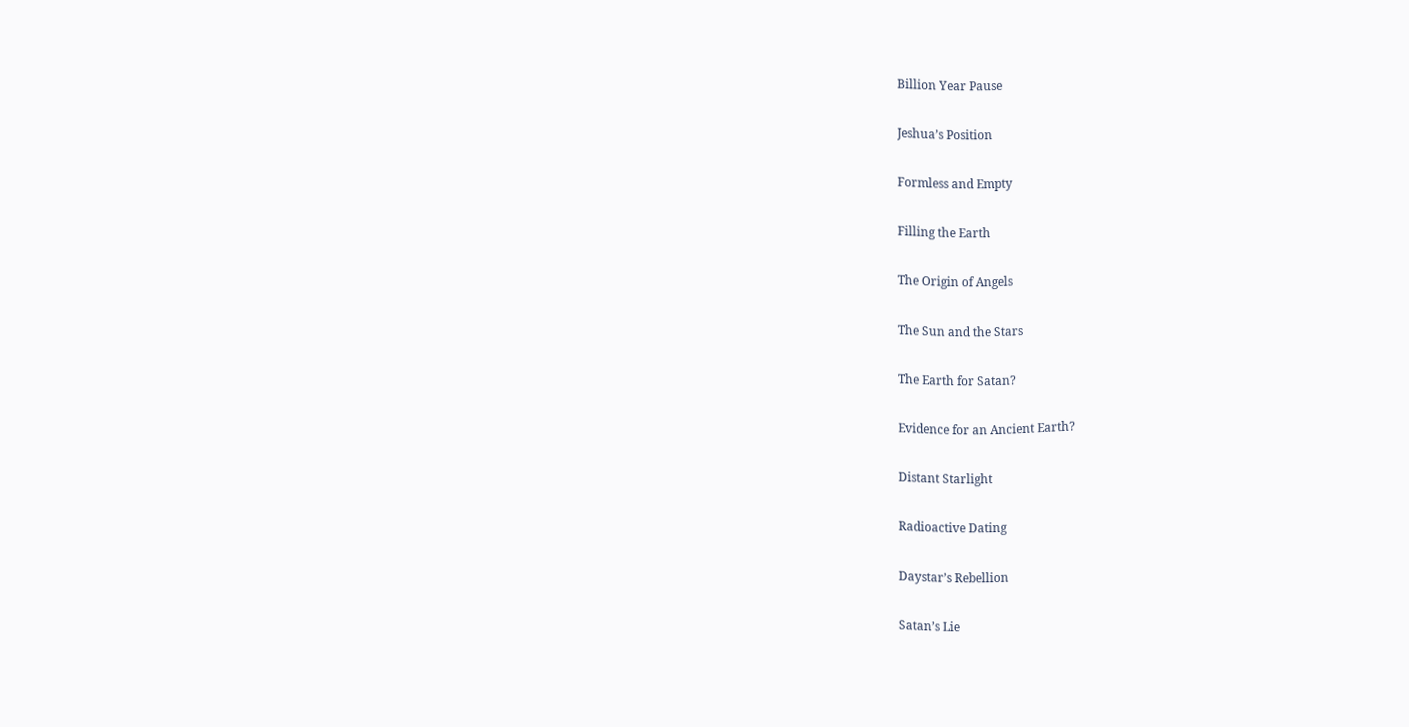Billion Year Pause

Jeshua’s Position

Formless and Empty

Filling the Earth

The Origin of Angels

The Sun and the Stars

The Earth for Satan?

Evidence for an Ancient Earth?

Distant Starlight

Radioactive Dating

Daystar’s Rebellion

Satan’s Lie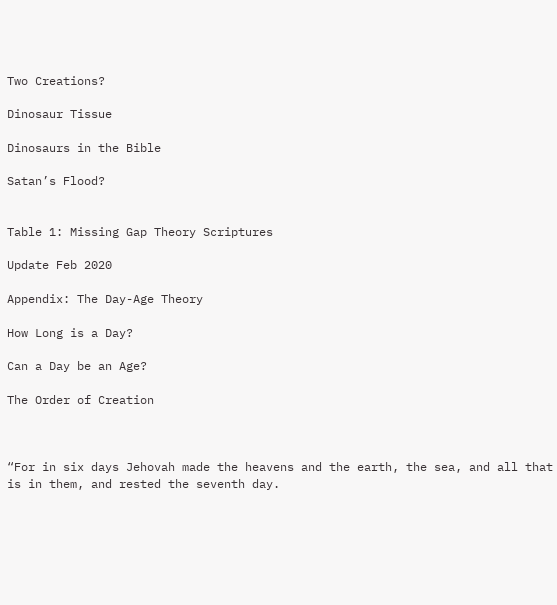Two Creations?

Dinosaur Tissue

Dinosaurs in the Bible

Satan’s Flood?


Table 1: Missing Gap Theory Scriptures

Update Feb 2020

Appendix: The Day-Age Theory

How Long is a Day?

Can a Day be an Age?

The Order of Creation



“For in six days Jehovah made the heavens and the earth, the sea, and all that is in them, and rested the seventh day.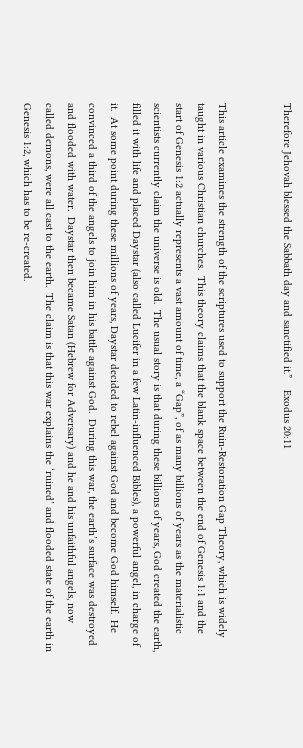Therefore Jehovah blessed the Sabbath day and sanctified it.”    Exodus 20:11


This article examines the strength of the scriptures used to support the Ruin-Restoration Gap Theory, which is widely taught in various Christian churches.  This theory claims that the blank space between the end of Genesis 1:1 and the start of Genesis 1:2 actually represents a vast amount of time, a “Gap”, of as many billions of years as the materialistic scientists currently claim the universe is old.  The usual story is that during these billions of years, God created the earth, filled it with life and placed Daystar (also called Lucifer in a few Latin-influenced Bibles), a powerful angel, in charge of it.  At some point during these millions of years, Daystar decided to rebel against God and become God himself.  He convinced a third of the angels to join him in his battle against God.  During this war, the earth’s surface was destroyed and flooded with water.  Daystar then became Satan (Hebrew for Adversary) and he and his unfaithful angels, now called demons, were all cast to the earth.  The claim is that this war explains the ‘ruined’ and flooded state of the earth in Genesis 1:2, which has to be re-created.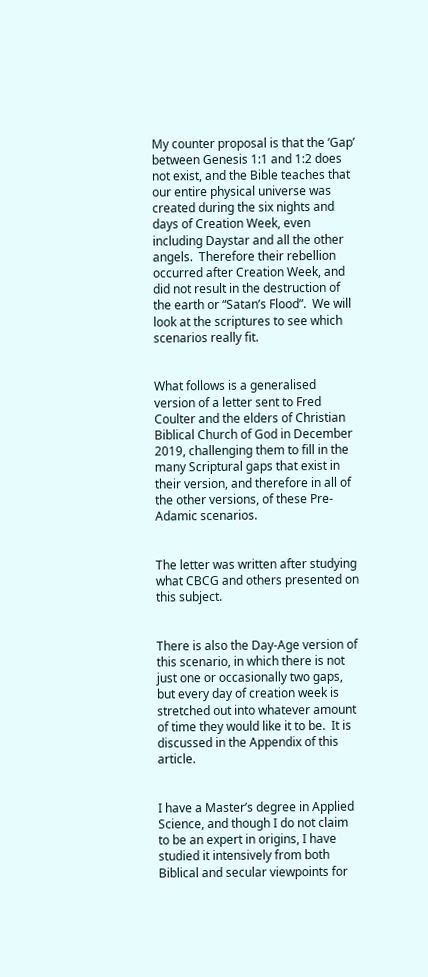My counter proposal is that the ‘Gap’ between Genesis 1:1 and 1:2 does not exist, and the Bible teaches that our entire physical universe was created during the six nights and days of Creation Week, even including Daystar and all the other angels.  Therefore their rebellion occurred after Creation Week, and did not result in the destruction of the earth or “Satan’s Flood”.  We will look at the scriptures to see which scenarios really fit.


What follows is a generalised version of a letter sent to Fred Coulter and the elders of Christian Biblical Church of God in December 2019, challenging them to fill in the many Scriptural gaps that exist in their version, and therefore in all of the other versions, of these Pre-Adamic scenarios.


The letter was written after studying what CBCG and others presented on this subject.


There is also the Day-Age version of this scenario, in which there is not just one or occasionally two gaps, but every day of creation week is stretched out into whatever amount of time they would like it to be.  It is discussed in the Appendix of this article.


I have a Master’s degree in Applied Science, and though I do not claim to be an expert in origins, I have studied it intensively from both Biblical and secular viewpoints for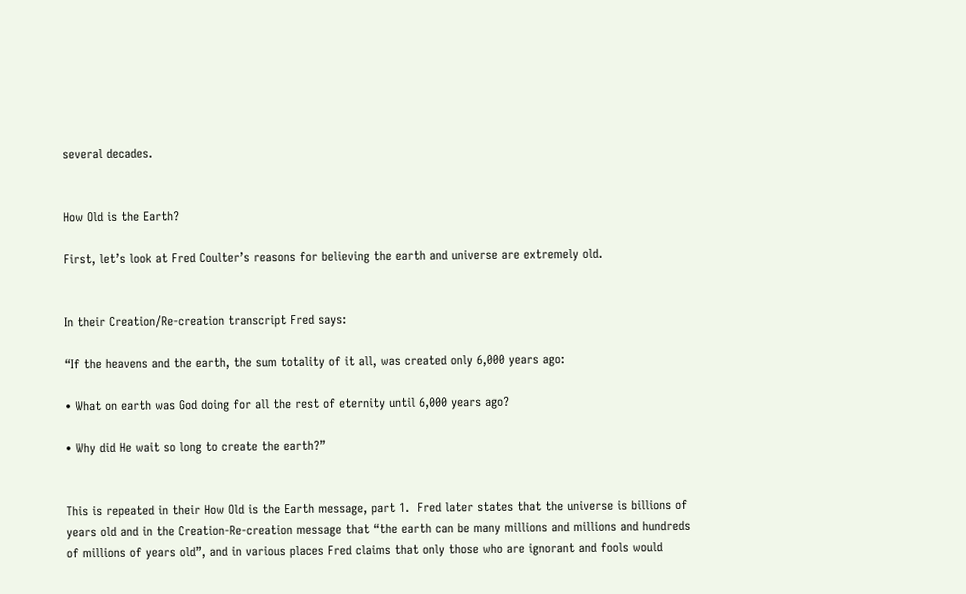several decades.


How Old is the Earth?

First, let’s look at Fred Coulter’s reasons for believing the earth and universe are extremely old.


In their Creation/Re-creation transcript Fred says:

“If the heavens and the earth, the sum totality of it all, was created only 6,000 years ago:

• What on earth was God doing for all the rest of eternity until 6,000 years ago?

• Why did He wait so long to create the earth?”


This is repeated in their How Old is the Earth message, part 1.  Fred later states that the universe is billions of years old and in the Creation-Re-creation message that “the earth can be many millions and millions and hundreds of millions of years old”, and in various places Fred claims that only those who are ignorant and fools would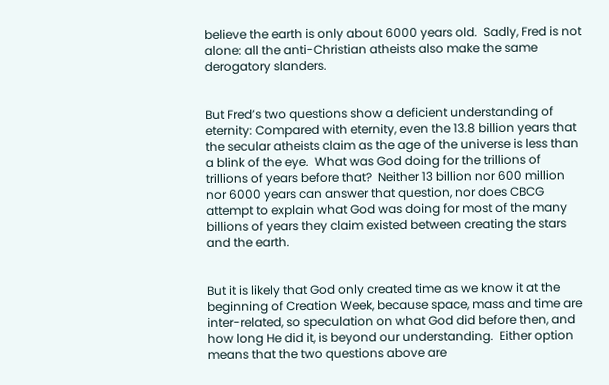believe the earth is only about 6000 years old.  Sadly, Fred is not alone: all the anti-Christian atheists also make the same derogatory slanders.


But Fred’s two questions show a deficient understanding of eternity: Compared with eternity, even the 13.8 billion years that the secular atheists claim as the age of the universe is less than a blink of the eye.  What was God doing for the trillions of trillions of years before that?  Neither 13 billion nor 600 million nor 6000 years can answer that question, nor does CBCG attempt to explain what God was doing for most of the many billions of years they claim existed between creating the stars and the earth.


But it is likely that God only created time as we know it at the beginning of Creation Week, because space, mass and time are inter-related, so speculation on what God did before then, and how long He did it, is beyond our understanding.  Either option means that the two questions above are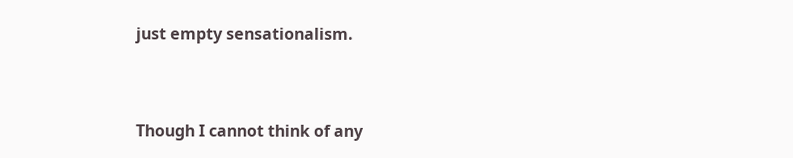just empty sensationalism.


Though I cannot think of any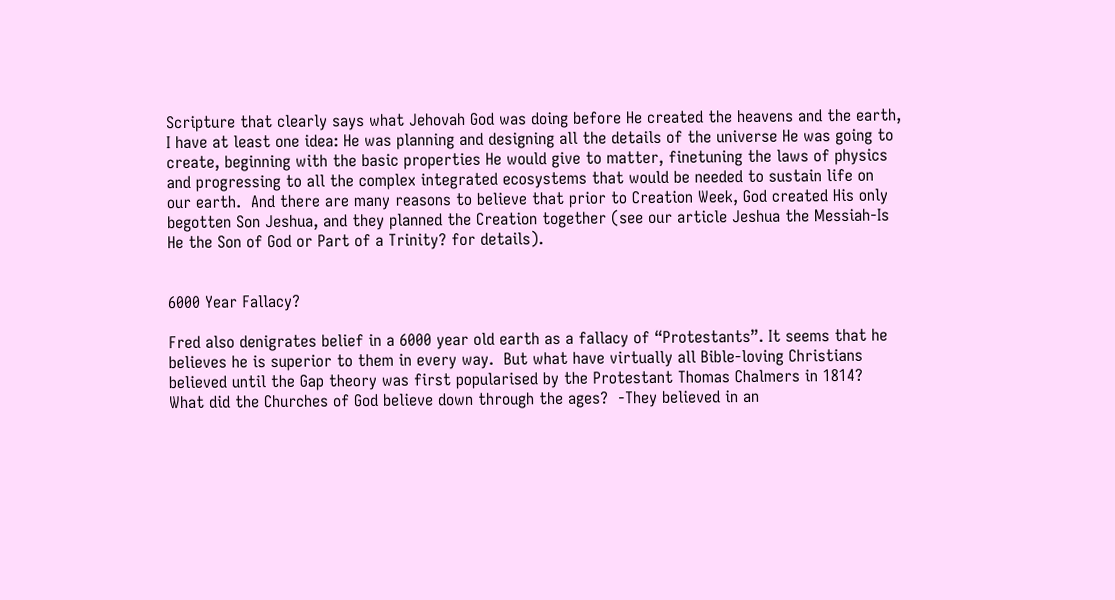Scripture that clearly says what Jehovah God was doing before He created the heavens and the earth, I have at least one idea: He was planning and designing all the details of the universe He was going to create, beginning with the basic properties He would give to matter, finetuning the laws of physics and progressing to all the complex integrated ecosystems that would be needed to sustain life on our earth.  And there are many reasons to believe that prior to Creation Week, God created His only begotten Son Jeshua, and they planned the Creation together (see our article Jeshua the Messiah-Is He the Son of God or Part of a Trinity? for details).


6000 Year Fallacy?

Fred also denigrates belief in a 6000 year old earth as a fallacy of “Protestants”. It seems that he believes he is superior to them in every way.  But what have virtually all Bible-loving Christians believed until the Gap theory was first popularised by the Protestant Thomas Chalmers in 1814?  What did the Churches of God believe down through the ages?  -They believed in an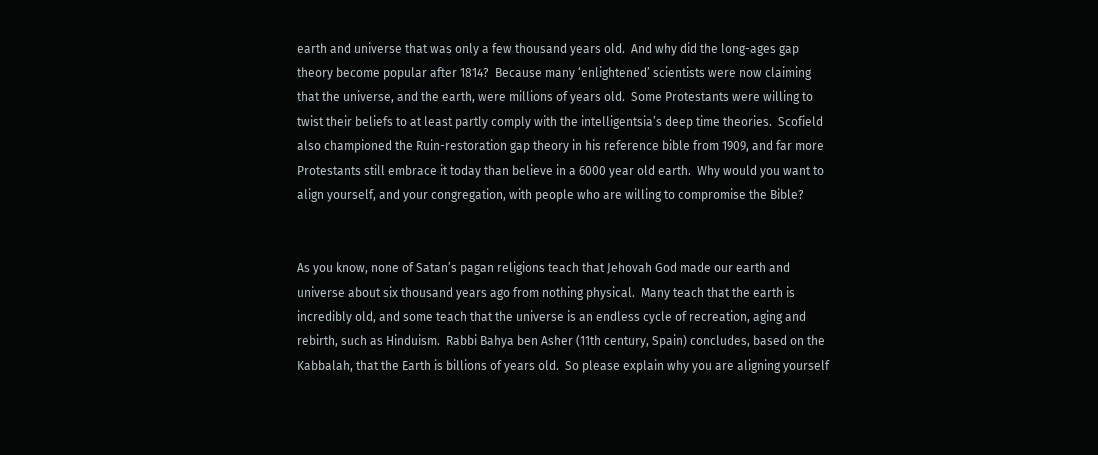earth and universe that was only a few thousand years old.  And why did the long-ages gap theory become popular after 1814?  Because many ‘enlightened’ scientists were now claiming that the universe, and the earth, were millions of years old.  Some Protestants were willing to twist their beliefs to at least partly comply with the intelligentsia’s deep time theories.  Scofield also championed the Ruin-restoration gap theory in his reference bible from 1909, and far more Protestants still embrace it today than believe in a 6000 year old earth.  Why would you want to align yourself, and your congregation, with people who are willing to compromise the Bible?


As you know, none of Satan’s pagan religions teach that Jehovah God made our earth and universe about six thousand years ago from nothing physical.  Many teach that the earth is incredibly old, and some teach that the universe is an endless cycle of recreation, aging and rebirth, such as Hinduism.  Rabbi Bahya ben Asher (11th century, Spain) concludes, based on the Kabbalah, that the Earth is billions of years old.  So please explain why you are aligning yourself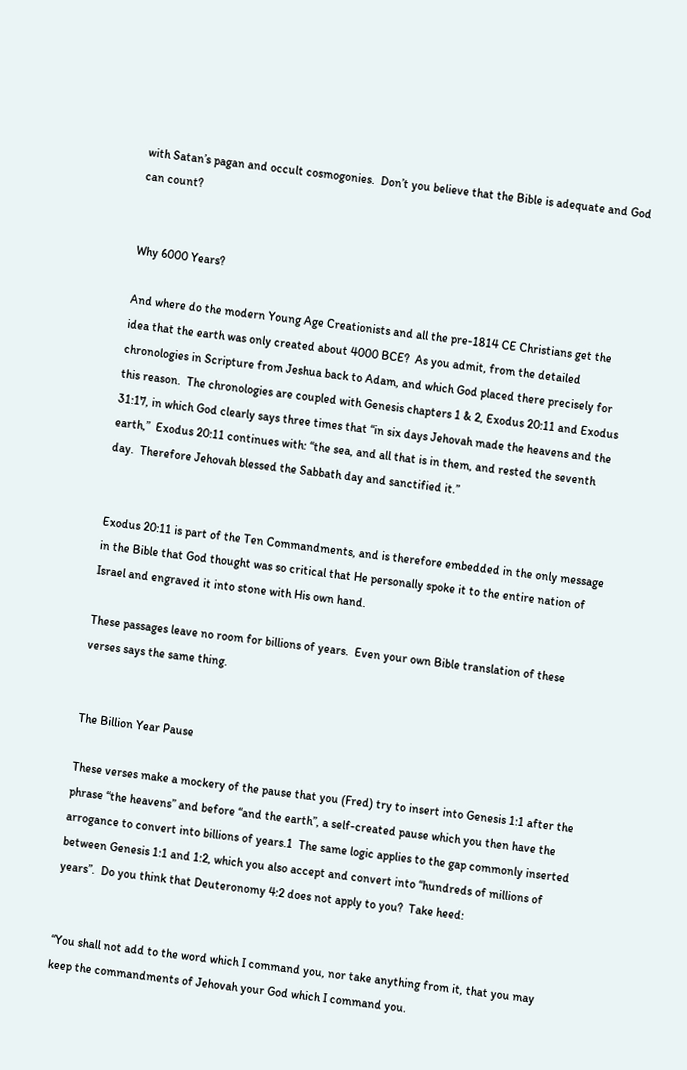with Satan’s pagan and occult cosmogonies.  Don’t you believe that the Bible is adequate and God can count?


Why 6000 Years?

And where do the modern Young Age Creationists and all the pre-1814 CE Christians get the idea that the earth was only created about 4000 BCE?  As you admit, from the detailed chronologies in Scripture from Jeshua back to Adam, and which God placed there precisely for this reason.  The chronologies are coupled with Genesis chapters 1 & 2, Exodus 20:11 and Exodus 31:17, in which God clearly says three times that “in six days Jehovah made the heavens and the earth,”  Exodus 20:11 continues with: “the sea, and all that is in them, and rested the seventh day.  Therefore Jehovah blessed the Sabbath day and sanctified it.”


Exodus 20:11 is part of the Ten Commandments, and is therefore embedded in the only message in the Bible that God thought was so critical that He personally spoke it to the entire nation of Israel and engraved it into stone with His own hand.

These passages leave no room for billions of years.  Even your own Bible translation of these verses says the same thing.


The Billion Year Pause

These verses make a mockery of the pause that you (Fred) try to insert into Genesis 1:1 after the phrase “the heavens” and before “and the earth”, a self-created pause which you then have the arrogance to convert into billions of years.1  The same logic applies to the gap commonly inserted between Genesis 1:1 and 1:2, which you also accept and convert into “hundreds of millions of years”.  Do you think that Deuteronomy 4:2 does not apply to you?  Take heed:


“You shall not add to the word which I command you, nor take anything from it, that you may keep the commandments of Jehovah your God which I command you.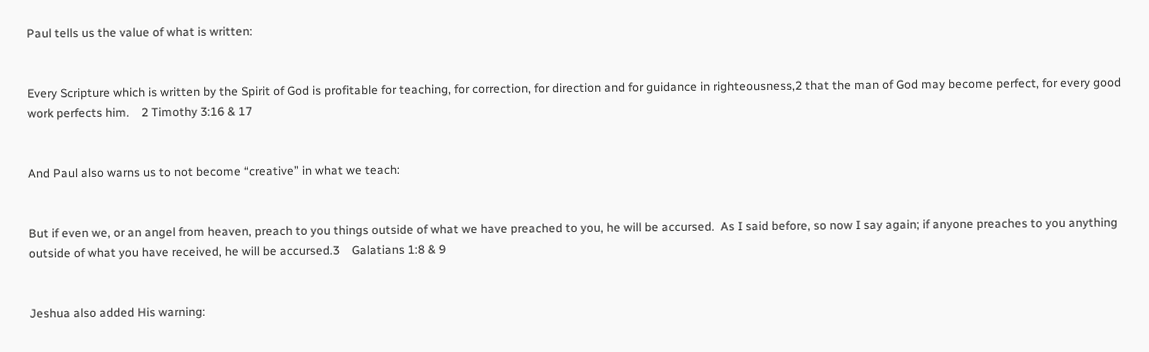Paul tells us the value of what is written:


Every Scripture which is written by the Spirit of God is profitable for teaching, for correction, for direction and for guidance in righteousness,2 that the man of God may become perfect, for every good work perfects him.    2 Timothy 3:16 & 17


And Paul also warns us to not become “creative” in what we teach:


But if even we, or an angel from heaven, preach to you things outside of what we have preached to you, he will be accursed.  As I said before, so now I say again; if anyone preaches to you anything outside of what you have received, he will be accursed.3    Galatians 1:8 & 9


Jeshua also added His warning: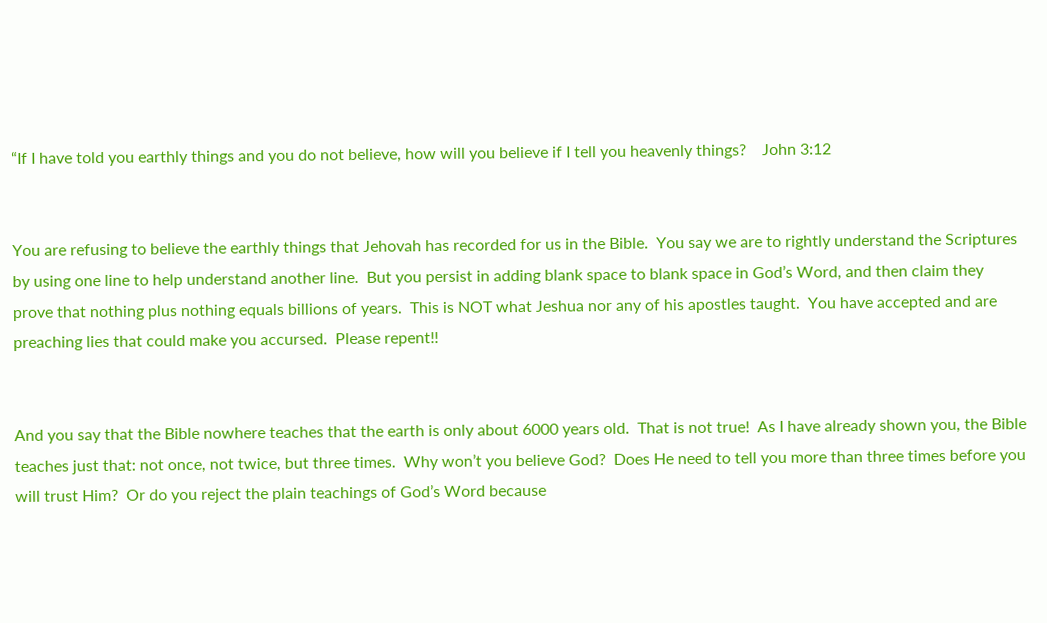“If I have told you earthly things and you do not believe, how will you believe if I tell you heavenly things?    John 3:12


You are refusing to believe the earthly things that Jehovah has recorded for us in the Bible.  You say we are to rightly understand the Scriptures by using one line to help understand another line.  But you persist in adding blank space to blank space in God’s Word, and then claim they prove that nothing plus nothing equals billions of years.  This is NOT what Jeshua nor any of his apostles taught.  You have accepted and are preaching lies that could make you accursed.  Please repent!!


And you say that the Bible nowhere teaches that the earth is only about 6000 years old.  That is not true!  As I have already shown you, the Bible teaches just that: not once, not twice, but three times.  Why won’t you believe God?  Does He need to tell you more than three times before you will trust Him?  Or do you reject the plain teachings of God’s Word because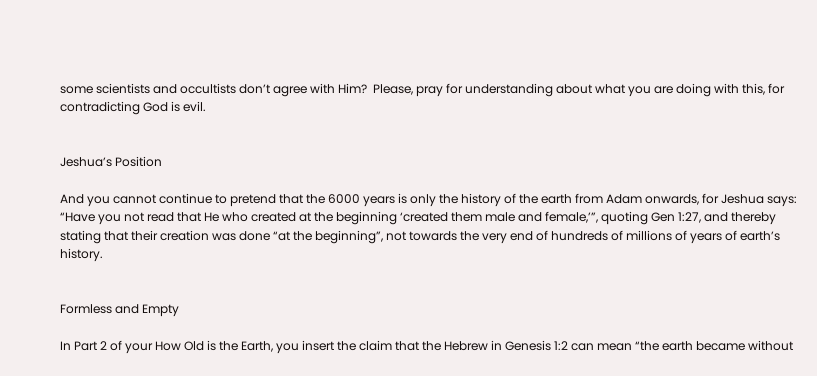some scientists and occultists don’t agree with Him?  Please, pray for understanding about what you are doing with this, for contradicting God is evil.


Jeshua’s Position

And you cannot continue to pretend that the 6000 years is only the history of the earth from Adam onwards, for Jeshua says: “Have you not read that He who created at the beginning ‘created them male and female,’”, quoting Gen 1:27, and thereby stating that their creation was done “at the beginning”, not towards the very end of hundreds of millions of years of earth’s history.


Formless and Empty

In Part 2 of your How Old is the Earth, you insert the claim that the Hebrew in Genesis 1:2 can mean “the earth became without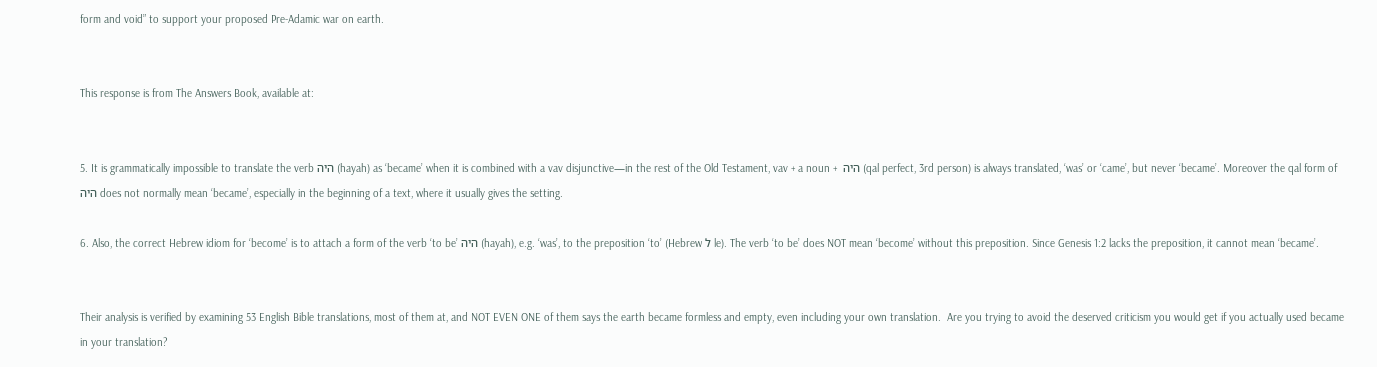form and void” to support your proposed Pre-Adamic war on earth.


This response is from The Answers Book, available at:


5. It is grammatically impossible to translate the verb היה (hayah) as ‘became’ when it is combined with a vav disjunctive—in the rest of the Old Testament, vav + a noun +  היה (qal perfect, 3rd person) is always translated, ‘was’ or ‘came’, but never ‘became’. Moreover the qal form of היה does not normally mean ‘became’, especially in the beginning of a text, where it usually gives the setting.

6. Also, the correct Hebrew idiom for ‘become’ is to attach a form of the verb ‘to be’ היה (hayah), e.g. ‘was’, to the preposition ‘to’ (Hebrew ל le). The verb ‘to be’ does NOT mean ‘become’ without this preposition. Since Genesis 1:2 lacks the preposition, it cannot mean ‘became’.


Their analysis is verified by examining 53 English Bible translations, most of them at, and NOT EVEN ONE of them says the earth became formless and empty, even including your own translation.  Are you trying to avoid the deserved criticism you would get if you actually used became in your translation?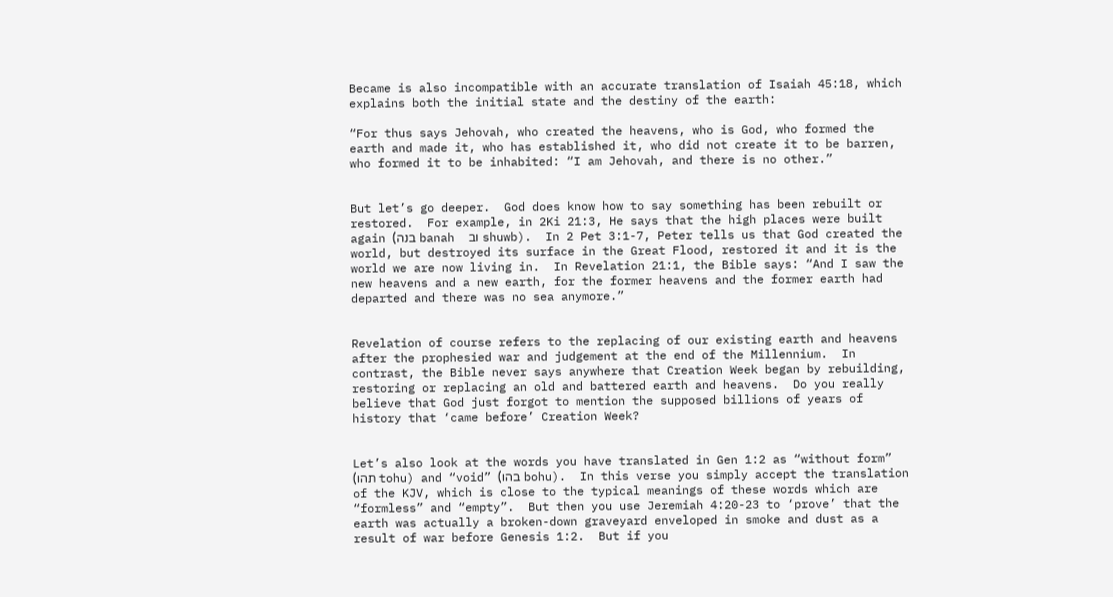Became is also incompatible with an accurate translation of Isaiah 45:18, which explains both the initial state and the destiny of the earth:

“For thus says Jehovah, who created the heavens, who is God, who formed the earth and made it, who has established it, who did not create it to be barren, who formed it to be inhabited: “I am Jehovah, and there is no other.”


But let’s go deeper.  God does know how to say something has been rebuilt or restored.  For example, in 2Ki 21:3, He says that the high places were built again (בנה banah  וב shuwb).  In 2 Pet 3:1-7, Peter tells us that God created the world, but destroyed its surface in the Great Flood, restored it and it is the world we are now living in.  In Revelation 21:1, the Bible says: “And I saw the new heavens and a new earth, for the former heavens and the former earth had departed and there was no sea anymore.”


Revelation of course refers to the replacing of our existing earth and heavens after the prophesied war and judgement at the end of the Millennium.  In contrast, the Bible never says anywhere that Creation Week began by rebuilding, restoring or replacing an old and battered earth and heavens.  Do you really believe that God just forgot to mention the supposed billions of years of history that ‘came before’ Creation Week?


Let’s also look at the words you have translated in Gen 1:2 as “without form” (תהו tohu) and “void” (בהו bohu).  In this verse you simply accept the translation of the KJV, which is close to the typical meanings of these words which are “formless” and “empty”.  But then you use Jeremiah 4:20-23 to ‘prove’ that the earth was actually a broken-down graveyard enveloped in smoke and dust as a result of war before Genesis 1:2.  But if you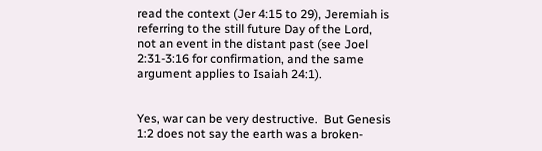read the context (Jer 4:15 to 29), Jeremiah is referring to the still future Day of the Lord, not an event in the distant past (see Joel 2:31-3:16 for confirmation, and the same argument applies to Isaiah 24:1).


Yes, war can be very destructive.  But Genesis 1:2 does not say the earth was a broken-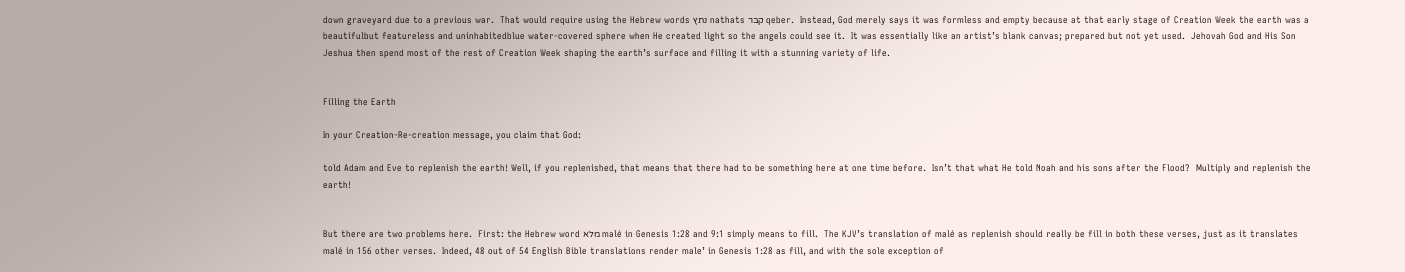down graveyard due to a previous war.  That would require using the Hebrew words נתץ nathats קבר qeber.  Instead, God merely says it was formless and empty because at that early stage of Creation Week the earth was a beautifulbut featureless and uninhabitedblue water-covered sphere when He created light so the angels could see it.  It was essentially like an artist’s blank canvas; prepared but not yet used.  Jehovah God and His Son Jeshua then spend most of the rest of Creation Week shaping the earth’s surface and filling it with a stunning variety of life.


Filling the Earth

In your Creation-Re-creation message, you claim that God:

told Adam and Eve to replenish the earth! Well, if you replenished, that means that there had to be something here at one time before.  Isn’t that what He told Noah and his sons after the Flood?  Multiply and replenish the earth!


But there are two problems here.  First: the Hebrew word מלא malé in Genesis 1:28 and 9:1 simply means to fill.  The KJV’s translation of malé as replenish should really be fill in both these verses, just as it translates malé in 156 other verses.  Indeed, 48 out of 54 English Bible translations render male’ in Genesis 1:28 as fill, and with the sole exception of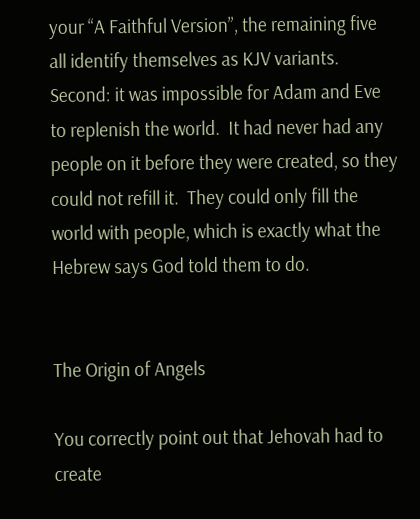your “A Faithful Version”, the remaining five all identify themselves as KJV variants.  Second: it was impossible for Adam and Eve to replenish the world.  It had never had any people on it before they were created, so they could not refill it.  They could only fill the world with people, which is exactly what the Hebrew says God told them to do.


The Origin of Angels

You correctly point out that Jehovah had to create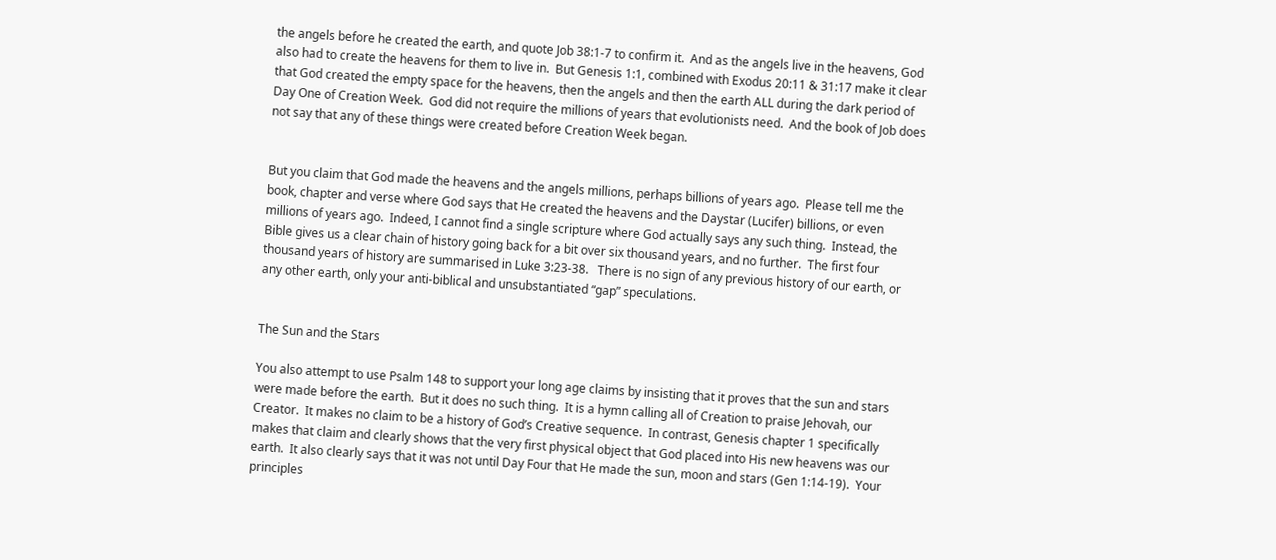the angels before he created the earth, and quote Job 38:1-7 to confirm it.  And as the angels live in the heavens, God also had to create the heavens for them to live in.  But Genesis 1:1, combined with Exodus 20:11 & 31:17 make it clear that God created the empty space for the heavens, then the angels and then the earth ALL during the dark period of Day One of Creation Week.  God did not require the millions of years that evolutionists need.  And the book of Job does not say that any of these things were created before Creation Week began.


But you claim that God made the heavens and the angels millions, perhaps billions of years ago.  Please tell me the book, chapter and verse where God says that He created the heavens and the Daystar (Lucifer) billions, or even millions of years ago.  Indeed, I cannot find a single scripture where God actually says any such thing.  Instead, the Bible gives us a clear chain of history going back for a bit over six thousand years, and no further.  The first four thousand years of history are summarised in Luke 3:23-38.   There is no sign of any previous history of our earth, or any other earth, only your anti-biblical and unsubstantiated “gap” speculations.


The Sun and the Stars

You also attempt to use Psalm 148 to support your long age claims by insisting that it proves that the sun and stars were made before the earth.  But it does no such thing.  It is a hymn calling all of Creation to praise Jehovah, our Creator.  It makes no claim to be a history of God’s Creative sequence.  In contrast, Genesis chapter 1 specifically makes that claim and clearly shows that the very first physical object that God placed into His new heavens was our earth.  It also clearly says that it was not until Day Four that He made the sun, moon and stars (Gen 1:14-19).  Your principles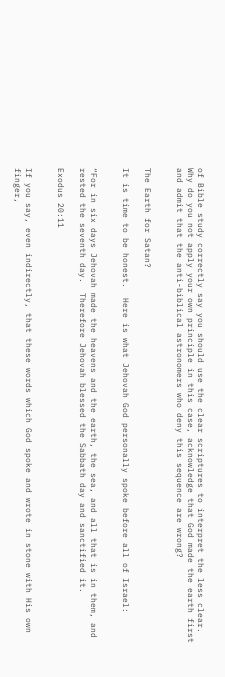of Bible study correctly say you should use the clear scriptures to interpret the less clear.  Why do you not apply your own principle in this case, acknowledge that God made the earth first and admit that the anti-biblical astronomers who deny this sequence are wrong?


The Earth for Satan?

It is time to be honest.  Here is what Jehovah God personally spoke before all of Israel:


“For in six days Jehovah made the heavens and the earth, the sea, and all that is in them, and rested the seventh day.  Therefore Jehovah blessed the Sabbath day and sanctified it.

Exodus 20:11


If you say, even indirectly, that these words which God spoke and wrote in stone with His own finger,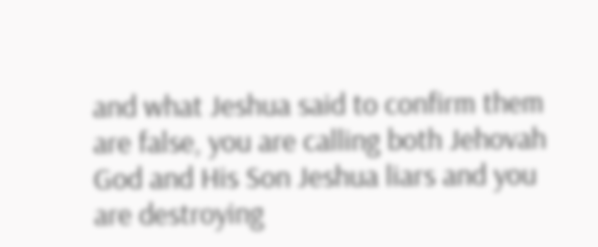and what Jeshua said to confirm them are false, you are calling both Jehovah God and His Son Jeshua liars and you are destroying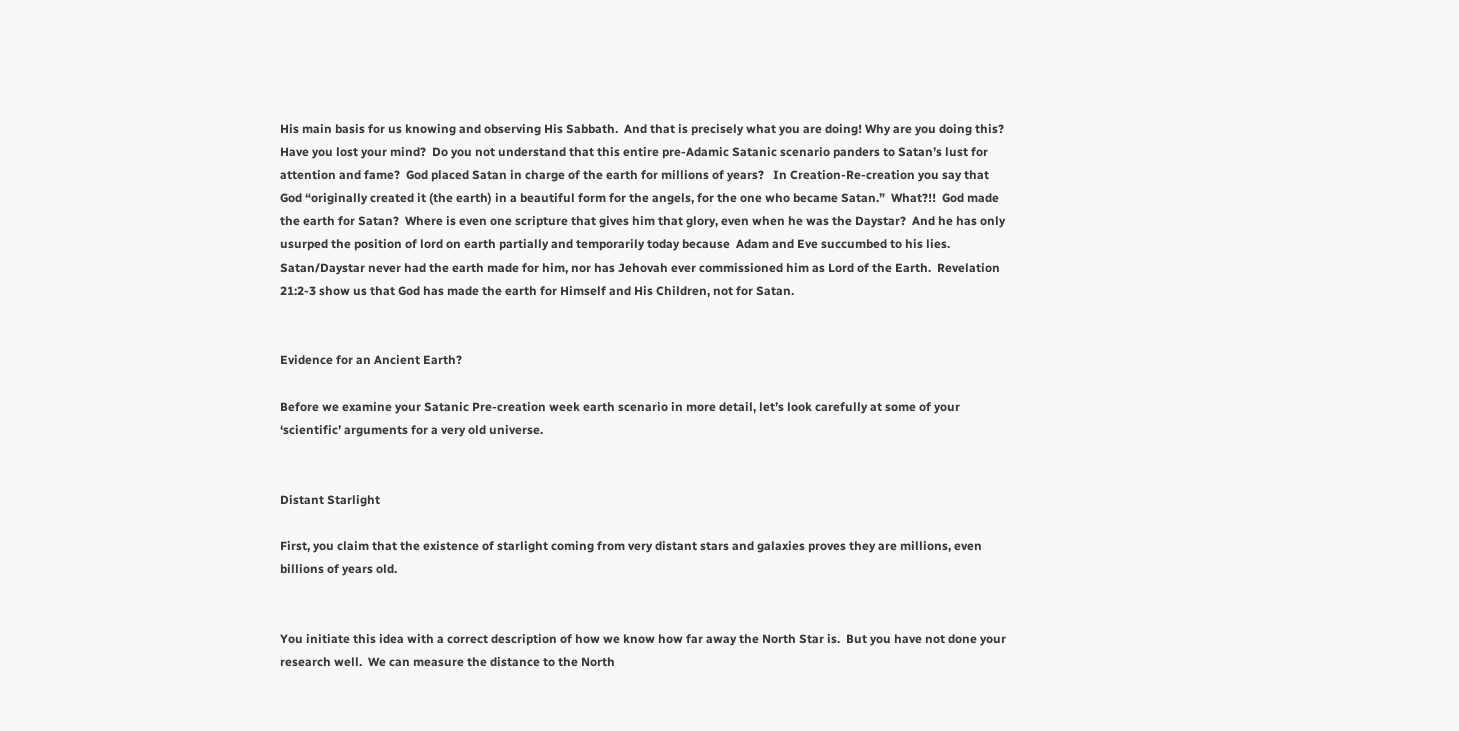His main basis for us knowing and observing His Sabbath.  And that is precisely what you are doing! Why are you doing this?  Have you lost your mind?  Do you not understand that this entire pre-Adamic Satanic scenario panders to Satan’s lust for attention and fame?  God placed Satan in charge of the earth for millions of years?   In Creation-Re-creation you say that God “originally created it (the earth) in a beautiful form for the angels, for the one who became Satan.”  What?!!  God made the earth for Satan?  Where is even one scripture that gives him that glory, even when he was the Daystar?  And he has only usurped the position of lord on earth partially and temporarily today because  Adam and Eve succumbed to his lies.  Satan/Daystar never had the earth made for him, nor has Jehovah ever commissioned him as Lord of the Earth.  Revelation 21:2-3 show us that God has made the earth for Himself and His Children, not for Satan.


Evidence for an Ancient Earth?

Before we examine your Satanic Pre-creation week earth scenario in more detail, let’s look carefully at some of your ‘scientific’ arguments for a very old universe.


Distant Starlight

First, you claim that the existence of starlight coming from very distant stars and galaxies proves they are millions, even billions of years old.


You initiate this idea with a correct description of how we know how far away the North Star is.  But you have not done your research well.  We can measure the distance to the North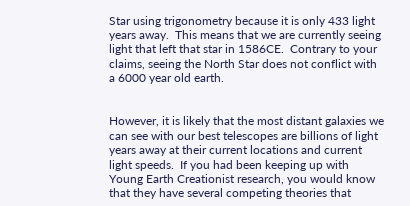Star using trigonometry because it is only 433 light years away.  This means that we are currently seeing light that left that star in 1586CE.  Contrary to your claims, seeing the North Star does not conflict with a 6000 year old earth.


However, it is likely that the most distant galaxies we can see with our best telescopes are billions of light years away at their current locations and current light speeds.  If you had been keeping up with Young Earth Creationist research, you would know that they have several competing theories that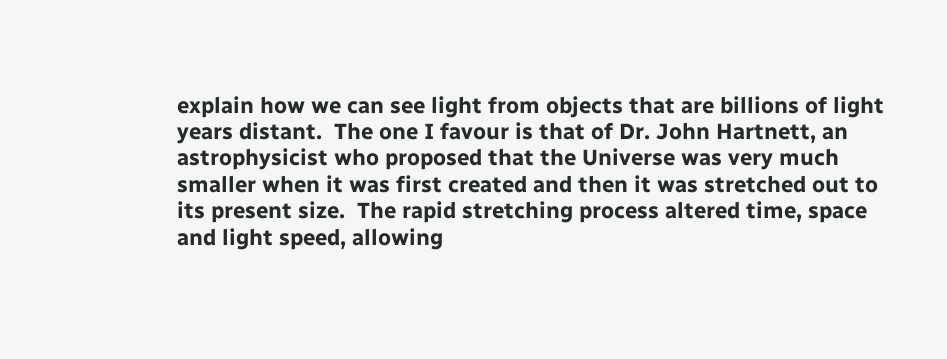explain how we can see light from objects that are billions of light years distant.  The one I favour is that of Dr. John Hartnett, an astrophysicist who proposed that the Universe was very much smaller when it was first created and then it was stretched out to its present size.  The rapid stretching process altered time, space and light speed, allowing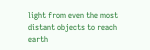light from even the most distant objects to reach earth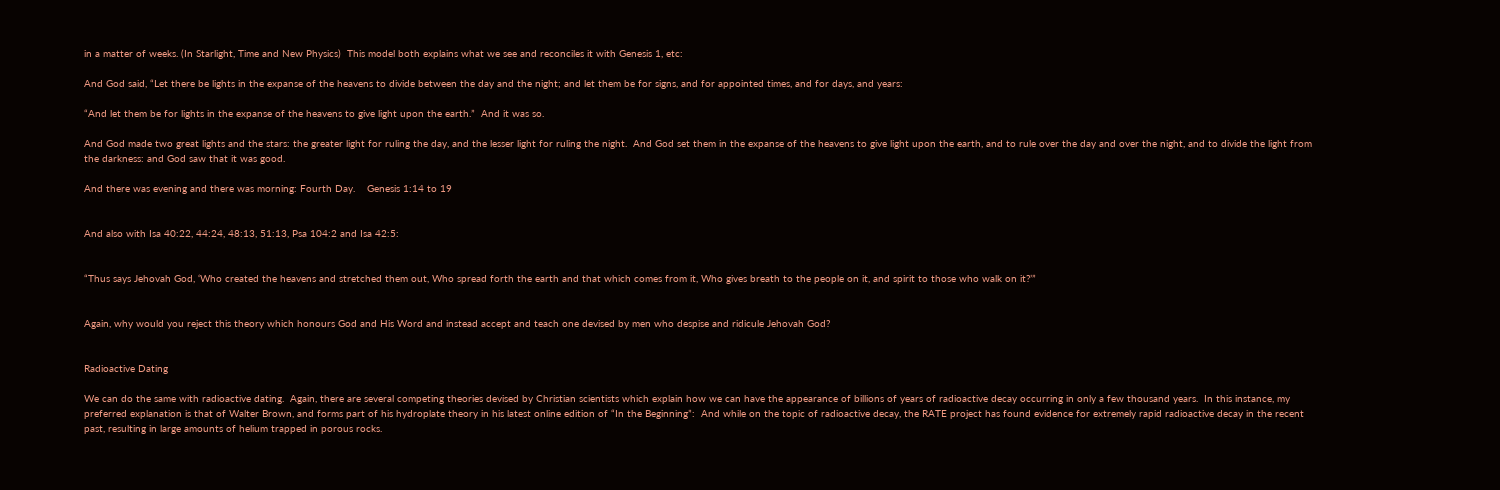in a matter of weeks. (In Starlight, Time and New Physics)  This model both explains what we see and reconciles it with Genesis 1, etc:

And God said, “Let there be lights in the expanse of the heavens to divide between the day and the night; and let them be for signs, and for appointed times, and for days, and years:

“And let them be for lights in the expanse of the heavens to give light upon the earth.”  And it was so.

And God made two great lights and the stars: the greater light for ruling the day, and the lesser light for ruling the night.  And God set them in the expanse of the heavens to give light upon the earth, and to rule over the day and over the night, and to divide the light from the darkness: and God saw that it was good.

And there was evening and there was morning: Fourth Day.    Genesis 1:14 to 19


And also with Isa 40:22, 44:24, 48:13, 51:13, Psa 104:2 and Isa 42:5:


“Thus says Jehovah God, ‘Who created the heavens and stretched them out, Who spread forth the earth and that which comes from it, Who gives breath to the people on it, and spirit to those who walk on it?’”


Again, why would you reject this theory which honours God and His Word and instead accept and teach one devised by men who despise and ridicule Jehovah God?


Radioactive Dating

We can do the same with radioactive dating.  Again, there are several competing theories devised by Christian scientists which explain how we can have the appearance of billions of years of radioactive decay occurring in only a few thousand years.  In this instance, my preferred explanation is that of Walter Brown, and forms part of his hydroplate theory in his latest online edition of “In the Beginning”:  And while on the topic of radioactive decay, the RATE project has found evidence for extremely rapid radioactive decay in the recent past, resulting in large amounts of helium trapped in porous rocks.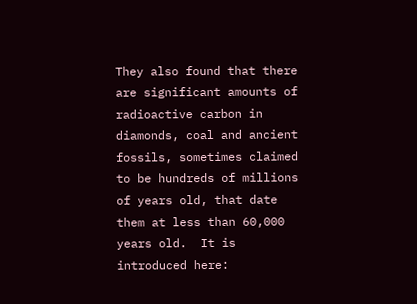They also found that there are significant amounts of radioactive carbon in diamonds, coal and ancient fossils, sometimes claimed to be hundreds of millions of years old, that date them at less than 60,000 years old.  It is introduced here: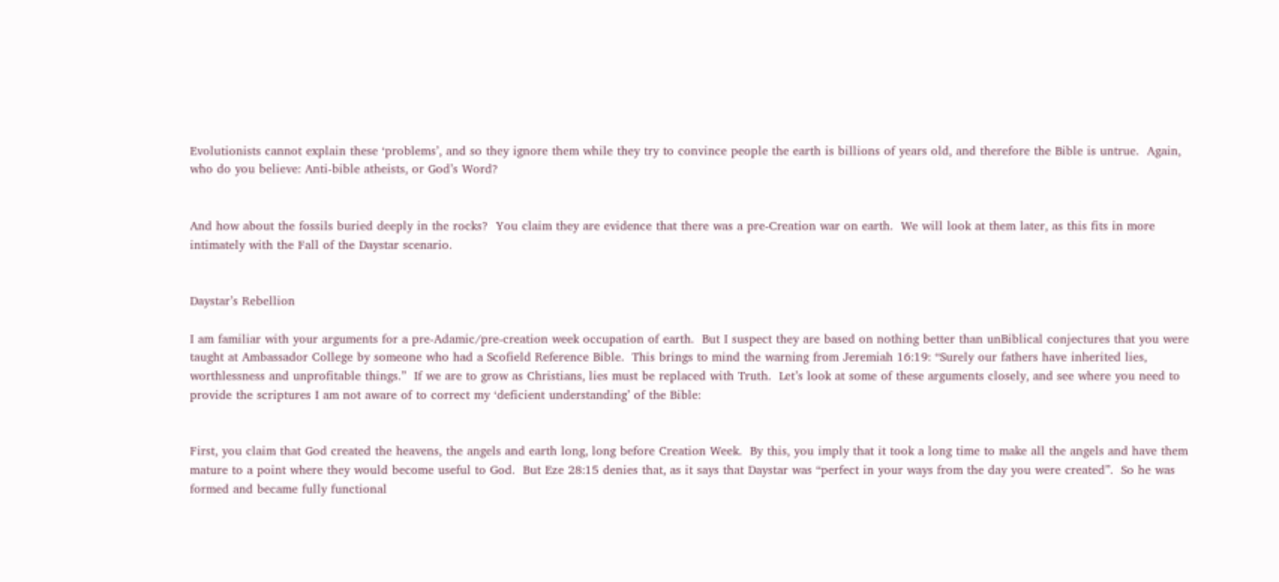Evolutionists cannot explain these ‘problems’, and so they ignore them while they try to convince people the earth is billions of years old, and therefore the Bible is untrue.  Again, who do you believe: Anti-bible atheists, or God’s Word?


And how about the fossils buried deeply in the rocks?  You claim they are evidence that there was a pre-Creation war on earth.  We will look at them later, as this fits in more intimately with the Fall of the Daystar scenario.


Daystar’s Rebellion

I am familiar with your arguments for a pre-Adamic/pre-creation week occupation of earth.  But I suspect they are based on nothing better than unBiblical conjectures that you were taught at Ambassador College by someone who had a Scofield Reference Bible.  This brings to mind the warning from Jeremiah 16:19: “Surely our fathers have inherited lies, worthlessness and unprofitable things.”  If we are to grow as Christians, lies must be replaced with Truth.  Let’s look at some of these arguments closely, and see where you need to provide the scriptures I am not aware of to correct my ‘deficient understanding’ of the Bible:


First, you claim that God created the heavens, the angels and earth long, long before Creation Week.  By this, you imply that it took a long time to make all the angels and have them mature to a point where they would become useful to God.  But Eze 28:15 denies that, as it says that Daystar was “perfect in your ways from the day you were created”.  So he was formed and became fully functional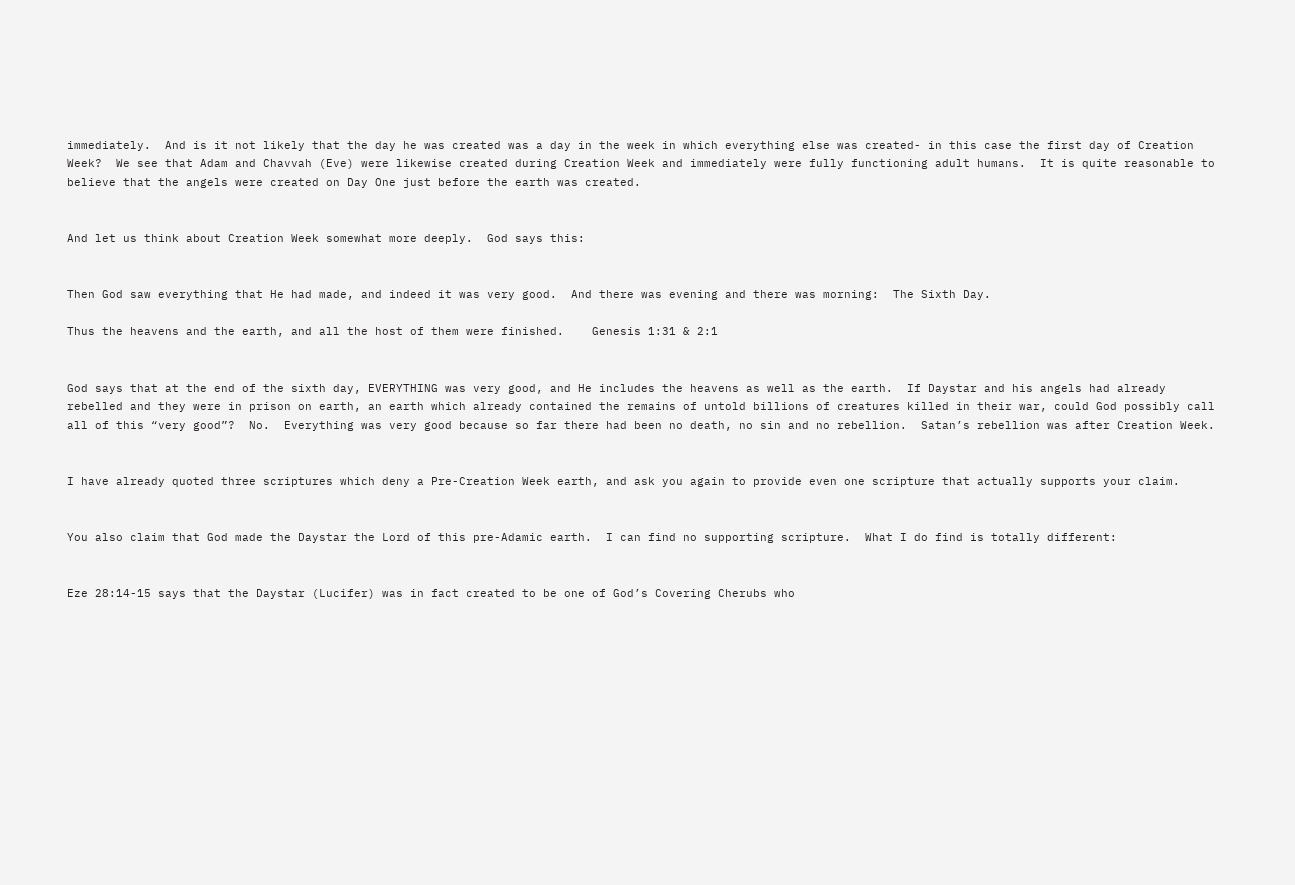immediately.  And is it not likely that the day he was created was a day in the week in which everything else was created- in this case the first day of Creation Week?  We see that Adam and Chavvah (Eve) were likewise created during Creation Week and immediately were fully functioning adult humans.  It is quite reasonable to believe that the angels were created on Day One just before the earth was created.


And let us think about Creation Week somewhat more deeply.  God says this:


Then God saw everything that He had made, and indeed it was very good.  And there was evening and there was morning:  The Sixth Day.

Thus the heavens and the earth, and all the host of them were finished.    Genesis 1:31 & 2:1


God says that at the end of the sixth day, EVERYTHING was very good, and He includes the heavens as well as the earth.  If Daystar and his angels had already rebelled and they were in prison on earth, an earth which already contained the remains of untold billions of creatures killed in their war, could God possibly call all of this “very good”?  No.  Everything was very good because so far there had been no death, no sin and no rebellion.  Satan’s rebellion was after Creation Week.


I have already quoted three scriptures which deny a Pre-Creation Week earth, and ask you again to provide even one scripture that actually supports your claim.


You also claim that God made the Daystar the Lord of this pre-Adamic earth.  I can find no supporting scripture.  What I do find is totally different:


Eze 28:14-15 says that the Daystar (Lucifer) was in fact created to be one of God’s Covering Cherubs who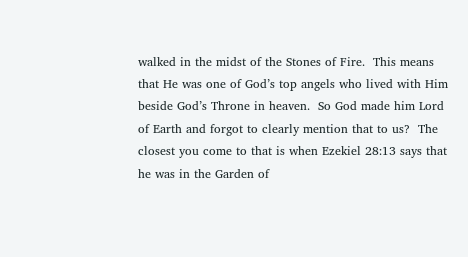walked in the midst of the Stones of Fire.  This means that He was one of God’s top angels who lived with Him beside God’s Throne in heaven.  So God made him Lord of Earth and forgot to clearly mention that to us?  The closest you come to that is when Ezekiel 28:13 says that he was in the Garden of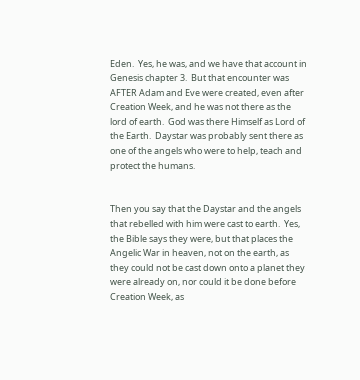Eden.  Yes, he was, and we have that account in Genesis chapter 3.  But that encounter was AFTER Adam and Eve were created, even after Creation Week, and he was not there as the lord of earth.  God was there Himself as Lord of the Earth.  Daystar was probably sent there as one of the angels who were to help, teach and protect the humans.


Then you say that the Daystar and the angels that rebelled with him were cast to earth.  Yes, the Bible says they were, but that places the Angelic War in heaven, not on the earth, as they could not be cast down onto a planet they were already on, nor could it be done before Creation Week, as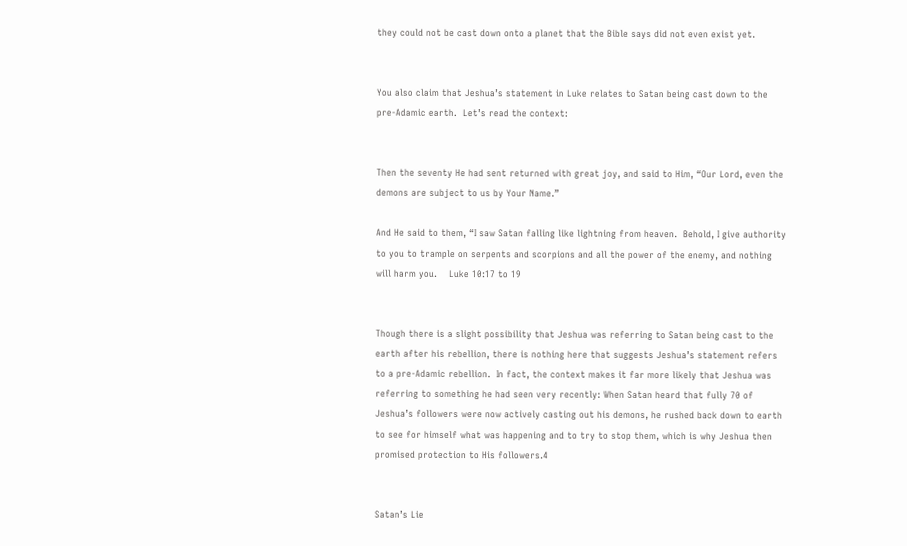they could not be cast down onto a planet that the Bible says did not even exist yet.


You also claim that Jeshua’s statement in Luke relates to Satan being cast down to the pre-Adamic earth.  Let’s read the context:


Then the seventy He had sent returned with great joy, and said to Him, “Our Lord, even the demons are subject to us by Your Name.”

And He said to them, “I saw Satan falling like lightning from heaven.  Behold, I give authority to you to trample on serpents and scorpions and all the power of the enemy, and nothing will harm you.    Luke 10:17 to 19


Though there is a slight possibility that Jeshua was referring to Satan being cast to the earth after his rebellion, there is nothing here that suggests Jeshua’s statement refers to a pre-Adamic rebellion.  In fact, the context makes it far more likely that Jeshua was referring to something he had seen very recently: When Satan heard that fully 70 of Jeshua’s followers were now actively casting out his demons, he rushed back down to earth to see for himself what was happening and to try to stop them, which is why Jeshua then promised protection to His followers.4


Satan’s Lie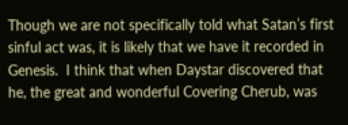Though we are not specifically told what Satan’s first sinful act was, it is likely that we have it recorded in Genesis.  I think that when Daystar discovered that he, the great and wonderful Covering Cherub, was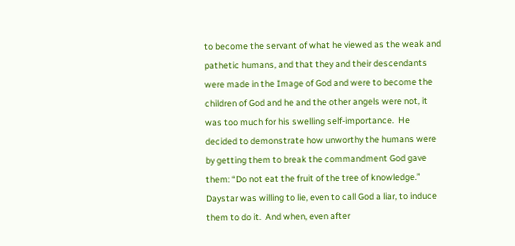to become the servant of what he viewed as the weak and pathetic humans, and that they and their descendants were made in the Image of God and were to become the children of God and he and the other angels were not, it was too much for his swelling self-importance.  He decided to demonstrate how unworthy the humans were by getting them to break the commandment God gave them: “Do not eat the fruit of the tree of knowledge.”  Daystar was willing to lie, even to call God a liar, to induce them to do it.  And when, even after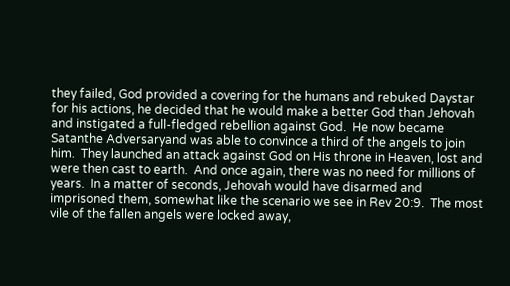they failed, God provided a covering for the humans and rebuked Daystar for his actions, he decided that he would make a better God than Jehovah and instigated a full-fledged rebellion against God.  He now became Satanthe Adversaryand was able to convince a third of the angels to join him.  They launched an attack against God on His throne in Heaven, lost and were then cast to earth.  And once again, there was no need for millions of years.  In a matter of seconds, Jehovah would have disarmed and imprisoned them, somewhat like the scenario we see in Rev 20:9.  The most vile of the fallen angels were locked away,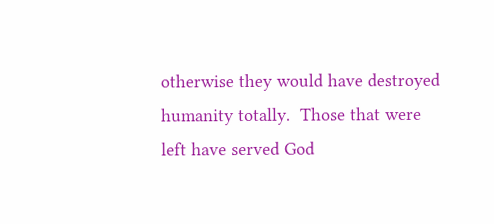otherwise they would have destroyed humanity totally.  Those that were left have served God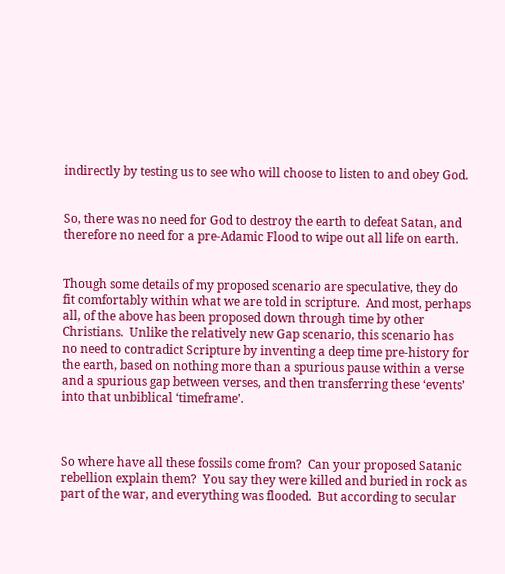indirectly by testing us to see who will choose to listen to and obey God.


So, there was no need for God to destroy the earth to defeat Satan, and therefore no need for a pre-Adamic Flood to wipe out all life on earth.


Though some details of my proposed scenario are speculative, they do fit comfortably within what we are told in scripture.  And most, perhaps all, of the above has been proposed down through time by other Christians.  Unlike the relatively new Gap scenario, this scenario has no need to contradict Scripture by inventing a deep time pre-history for the earth, based on nothing more than a spurious pause within a verse and a spurious gap between verses, and then transferring these ‘events’ into that unbiblical ‘timeframe’.



So where have all these fossils come from?  Can your proposed Satanic rebellion explain them?  You say they were killed and buried in rock as part of the war, and everything was flooded.  But according to secular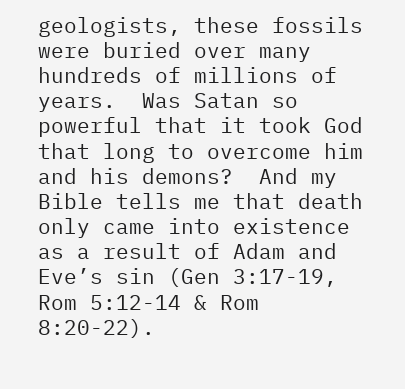geologists, these fossils were buried over many hundreds of millions of years.  Was Satan so powerful that it took God that long to overcome him and his demons?  And my Bible tells me that death only came into existence as a result of Adam and Eve’s sin (Gen 3:17-19, Rom 5:12-14 & Rom 8:20-22).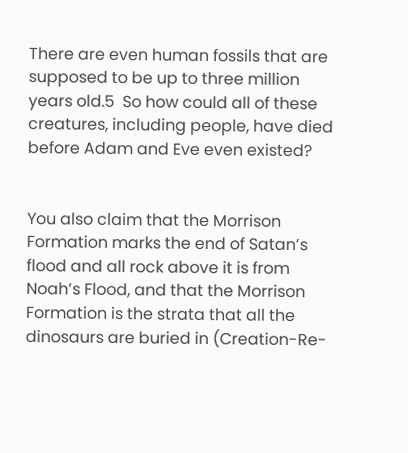There are even human fossils that are supposed to be up to three million years old.5  So how could all of these creatures, including people, have died before Adam and Eve even existed?


You also claim that the Morrison Formation marks the end of Satan’s flood and all rock above it is from Noah’s Flood, and that the Morrison Formation is the strata that all the dinosaurs are buried in (Creation-Re-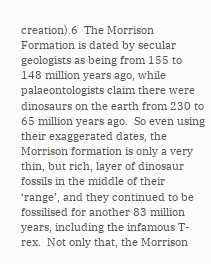creation).6  The Morrison Formation is dated by secular geologists as being from 155 to 148 million years ago, while palaeontologists claim there were dinosaurs on the earth from 230 to 65 million years ago.  So even using their exaggerated dates, the Morrison formation is only a very thin, but rich, layer of dinosaur fossils in the middle of their ‘range’, and they continued to be fossilised for another 83 million years, including the infamous T-rex.  Not only that, the Morrison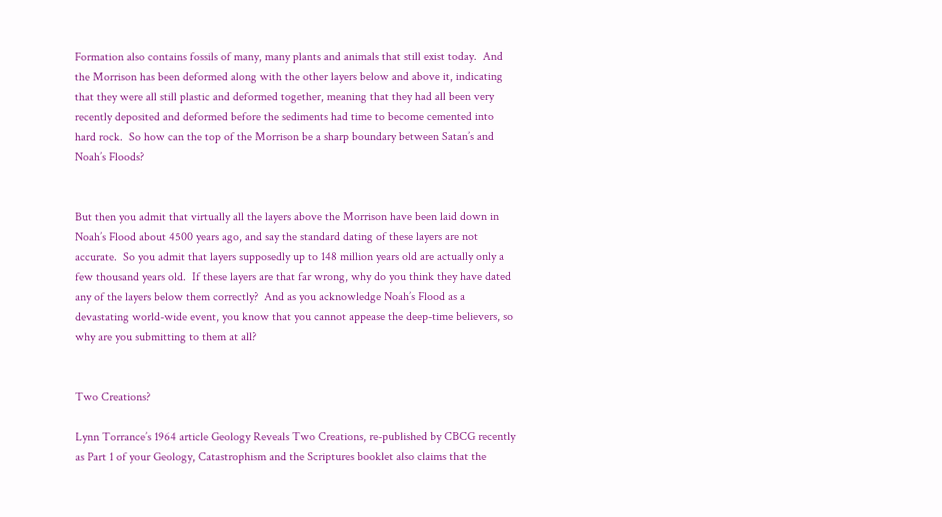Formation also contains fossils of many, many plants and animals that still exist today.  And the Morrison has been deformed along with the other layers below and above it, indicating that they were all still plastic and deformed together, meaning that they had all been very recently deposited and deformed before the sediments had time to become cemented into hard rock.  So how can the top of the Morrison be a sharp boundary between Satan’s and Noah’s Floods?


But then you admit that virtually all the layers above the Morrison have been laid down in Noah’s Flood about 4500 years ago, and say the standard dating of these layers are not accurate.  So you admit that layers supposedly up to 148 million years old are actually only a few thousand years old.  If these layers are that far wrong, why do you think they have dated any of the layers below them correctly?  And as you acknowledge Noah’s Flood as a devastating world-wide event, you know that you cannot appease the deep-time believers, so why are you submitting to them at all?


Two Creations?

Lynn Torrance’s 1964 article Geology Reveals Two Creations, re-published by CBCG recently as Part 1 of your Geology, Catastrophism and the Scriptures booklet also claims that the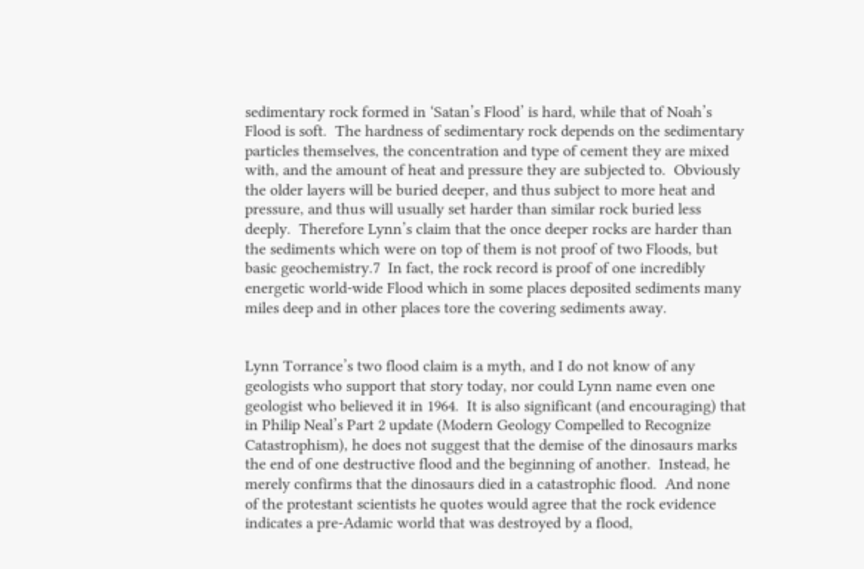sedimentary rock formed in ‘Satan’s Flood’ is hard, while that of Noah’s Flood is soft.  The hardness of sedimentary rock depends on the sedimentary particles themselves, the concentration and type of cement they are mixed with, and the amount of heat and pressure they are subjected to.  Obviously the older layers will be buried deeper, and thus subject to more heat and pressure, and thus will usually set harder than similar rock buried less deeply.  Therefore Lynn’s claim that the once deeper rocks are harder than the sediments which were on top of them is not proof of two Floods, but basic geochemistry.7  In fact, the rock record is proof of one incredibly energetic world-wide Flood which in some places deposited sediments many miles deep and in other places tore the covering sediments away.


Lynn Torrance’s two flood claim is a myth, and I do not know of any geologists who support that story today, nor could Lynn name even one geologist who believed it in 1964.  It is also significant (and encouraging) that in Philip Neal’s Part 2 update (Modern Geology Compelled to Recognize Catastrophism), he does not suggest that the demise of the dinosaurs marks the end of one destructive flood and the beginning of another.  Instead, he merely confirms that the dinosaurs died in a catastrophic flood.  And none of the protestant scientists he quotes would agree that the rock evidence indicates a pre-Adamic world that was destroyed by a flood,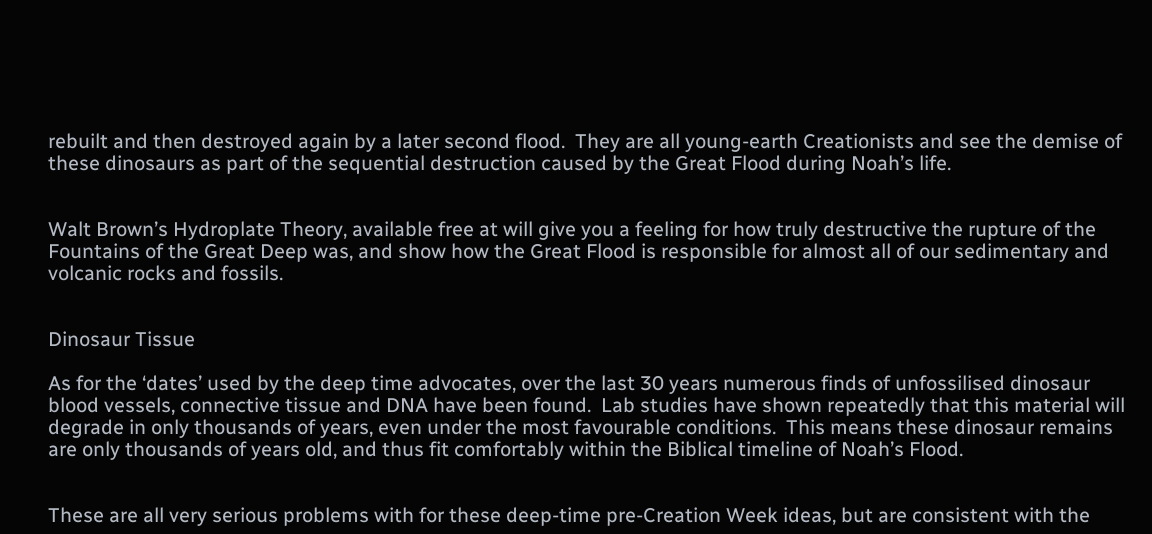rebuilt and then destroyed again by a later second flood.  They are all young-earth Creationists and see the demise of these dinosaurs as part of the sequential destruction caused by the Great Flood during Noah’s life.


Walt Brown’s Hydroplate Theory, available free at will give you a feeling for how truly destructive the rupture of the Fountains of the Great Deep was, and show how the Great Flood is responsible for almost all of our sedimentary and volcanic rocks and fossils.


Dinosaur Tissue

As for the ‘dates’ used by the deep time advocates, over the last 30 years numerous finds of unfossilised dinosaur blood vessels, connective tissue and DNA have been found.  Lab studies have shown repeatedly that this material will degrade in only thousands of years, even under the most favourable conditions.  This means these dinosaur remains are only thousands of years old, and thus fit comfortably within the Biblical timeline of Noah’s Flood.


These are all very serious problems with for these deep-time pre-Creation Week ideas, but are consistent with the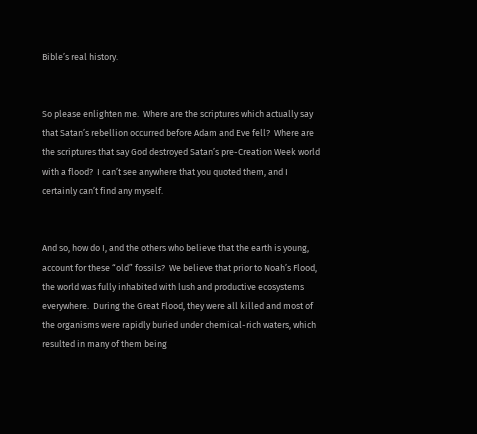Bible’s real history.


So please enlighten me.  Where are the scriptures which actually say that Satan’s rebellion occurred before Adam and Eve fell?  Where are the scriptures that say God destroyed Satan’s pre-Creation Week world with a flood?  I can’t see anywhere that you quoted them, and I certainly can’t find any myself.


And so, how do I, and the others who believe that the earth is young, account for these “old” fossils?  We believe that prior to Noah’s Flood, the world was fully inhabited with lush and productive ecosystems everywhere.  During the Great Flood, they were all killed and most of the organisms were rapidly buried under chemical-rich waters, which resulted in many of them being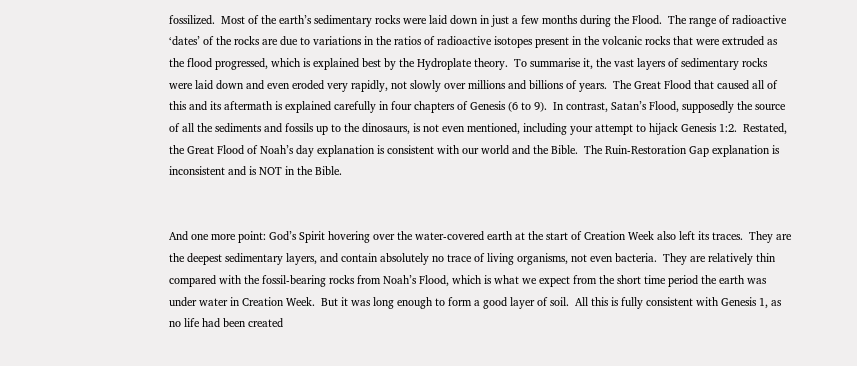fossilized.  Most of the earth’s sedimentary rocks were laid down in just a few months during the Flood.  The range of radioactive ‘dates’ of the rocks are due to variations in the ratios of radioactive isotopes present in the volcanic rocks that were extruded as the flood progressed, which is explained best by the Hydroplate theory.  To summarise it, the vast layers of sedimentary rocks were laid down and even eroded very rapidly, not slowly over millions and billions of years.  The Great Flood that caused all of this and its aftermath is explained carefully in four chapters of Genesis (6 to 9).  In contrast, Satan’s Flood, supposedly the source of all the sediments and fossils up to the dinosaurs, is not even mentioned, including your attempt to hijack Genesis 1:2.  Restated, the Great Flood of Noah’s day explanation is consistent with our world and the Bible.  The Ruin-Restoration Gap explanation is inconsistent and is NOT in the Bible.


And one more point: God’s Spirit hovering over the water-covered earth at the start of Creation Week also left its traces.  They are the deepest sedimentary layers, and contain absolutely no trace of living organisms, not even bacteria.  They are relatively thin compared with the fossil-bearing rocks from Noah’s Flood, which is what we expect from the short time period the earth was under water in Creation Week.  But it was long enough to form a good layer of soil.  All this is fully consistent with Genesis 1, as no life had been created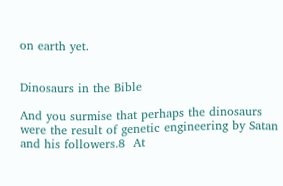on earth yet.


Dinosaurs in the Bible

And you surmise that perhaps the dinosaurs were the result of genetic engineering by Satan and his followers.8  At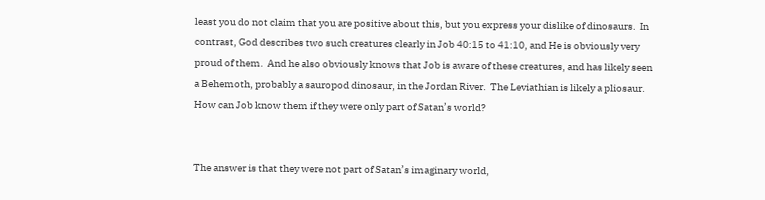least you do not claim that you are positive about this, but you express your dislike of dinosaurs.  In contrast, God describes two such creatures clearly in Job 40:15 to 41:10, and He is obviously very proud of them.  And he also obviously knows that Job is aware of these creatures, and has likely seen a Behemoth, probably a sauropod dinosaur, in the Jordan River.  The Leviathian is likely a pliosaur.  How can Job know them if they were only part of Satan’s world?


The answer is that they were not part of Satan’s imaginary world,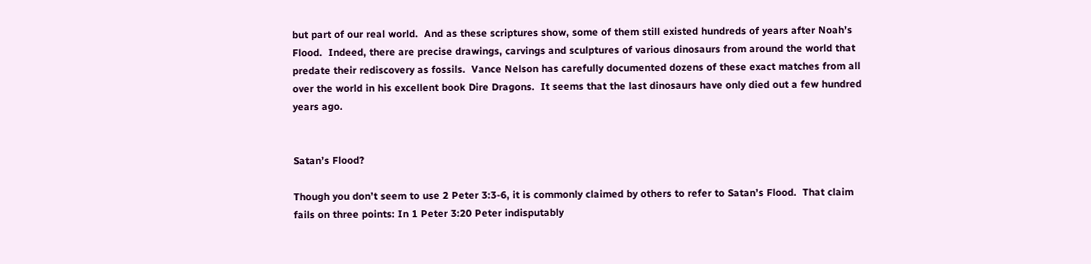but part of our real world.  And as these scriptures show, some of them still existed hundreds of years after Noah’s Flood.  Indeed, there are precise drawings, carvings and sculptures of various dinosaurs from around the world that predate their rediscovery as fossils.  Vance Nelson has carefully documented dozens of these exact matches from all over the world in his excellent book Dire Dragons.  It seems that the last dinosaurs have only died out a few hundred years ago.


Satan’s Flood?

Though you don’t seem to use 2 Peter 3:3-6, it is commonly claimed by others to refer to Satan’s Flood.  That claim fails on three points: In 1 Peter 3:20 Peter indisputably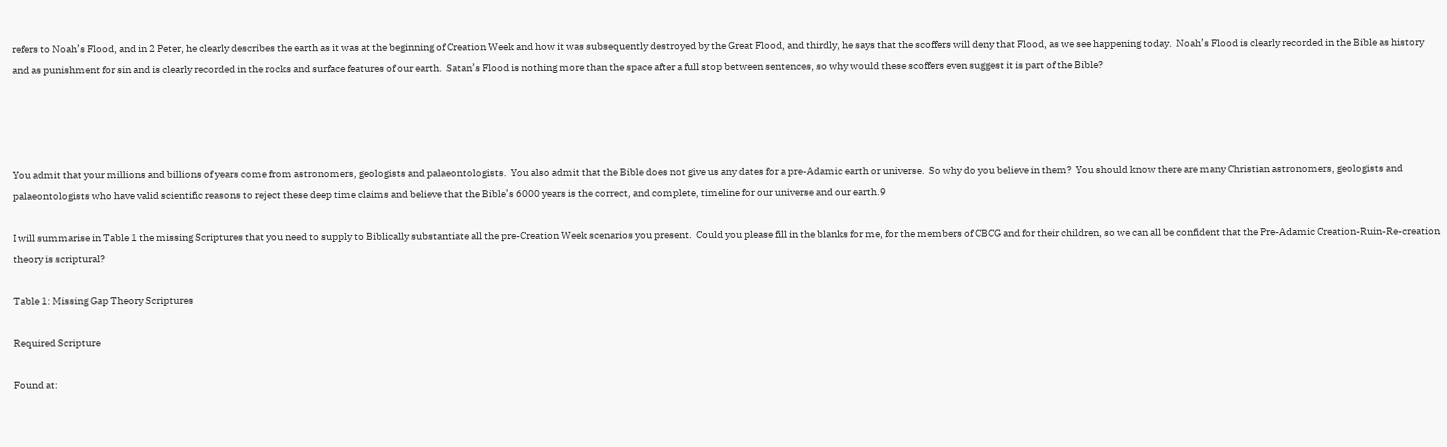refers to Noah’s Flood, and in 2 Peter, he clearly describes the earth as it was at the beginning of Creation Week and how it was subsequently destroyed by the Great Flood, and thirdly, he says that the scoffers will deny that Flood, as we see happening today.  Noah’s Flood is clearly recorded in the Bible as history and as punishment for sin and is clearly recorded in the rocks and surface features of our earth.  Satan’s Flood is nothing more than the space after a full stop between sentences, so why would these scoffers even suggest it is part of the Bible?




You admit that your millions and billions of years come from astronomers, geologists and palaeontologists.  You also admit that the Bible does not give us any dates for a pre-Adamic earth or universe.  So why do you believe in them?  You should know there are many Christian astronomers, geologists and palaeontologists who have valid scientific reasons to reject these deep time claims and believe that the Bible’s 6000 years is the correct, and complete, timeline for our universe and our earth.9

I will summarise in Table 1 the missing Scriptures that you need to supply to Biblically substantiate all the pre-Creation Week scenarios you present.  Could you please fill in the blanks for me, for the members of CBCG and for their children, so we can all be confident that the Pre-Adamic Creation-Ruin-Re-creation theory is scriptural?

Table 1: Missing Gap Theory Scriptures

Required Scripture

Found at: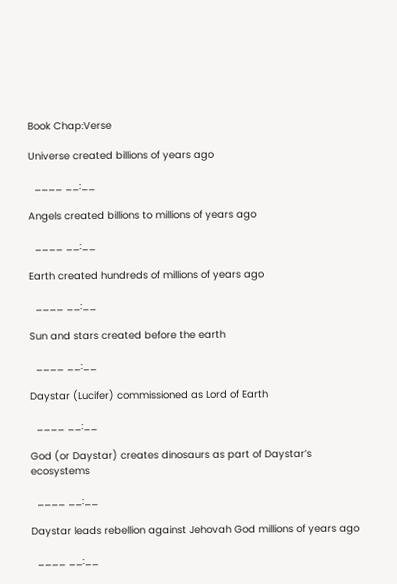Book Chap:Verse

Universe created billions of years ago

  ____ __:__

Angels created billions to millions of years ago

  ____ __:__

Earth created hundreds of millions of years ago

  ____ __:__

Sun and stars created before the earth

  ____ __:__

Daystar (Lucifer) commissioned as Lord of Earth

  ____ __:__

God (or Daystar) creates dinosaurs as part of Daystar’s ecosystems

  ____ __:__

Daystar leads rebellion against Jehovah God millions of years ago

  ____ __:__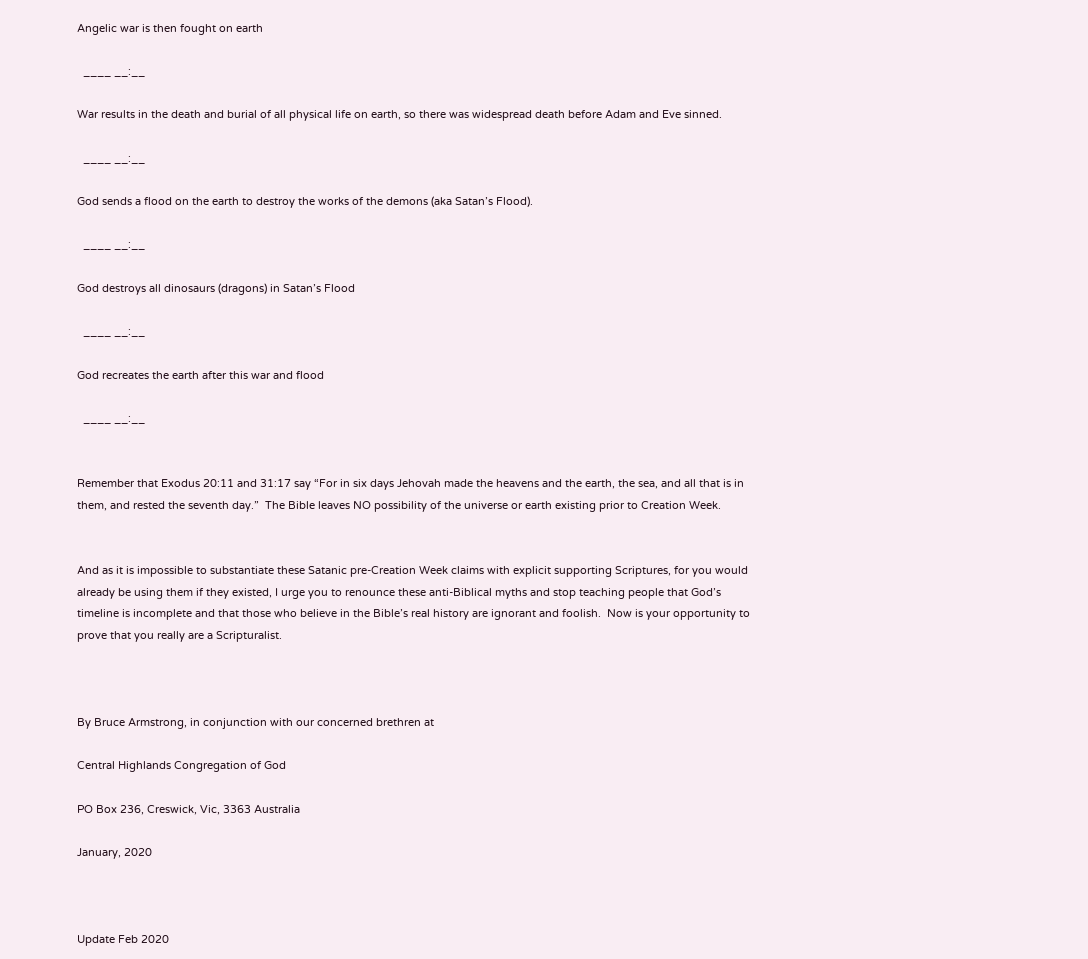Angelic war is then fought on earth

  ____ __:__

War results in the death and burial of all physical life on earth, so there was widespread death before Adam and Eve sinned.

  ____ __:__

God sends a flood on the earth to destroy the works of the demons (aka Satan’s Flood).

  ____ __:__

God destroys all dinosaurs (dragons) in Satan’s Flood

  ____ __:__

God recreates the earth after this war and flood

  ____ __:__


Remember that Exodus 20:11 and 31:17 say “For in six days Jehovah made the heavens and the earth, the sea, and all that is in them, and rested the seventh day.”  The Bible leaves NO possibility of the universe or earth existing prior to Creation Week.


And as it is impossible to substantiate these Satanic pre-Creation Week claims with explicit supporting Scriptures, for you would already be using them if they existed, I urge you to renounce these anti-Biblical myths and stop teaching people that God’s timeline is incomplete and that those who believe in the Bible’s real history are ignorant and foolish.  Now is your opportunity to prove that you really are a Scripturalist.



By Bruce Armstrong, in conjunction with our concerned brethren at

Central Highlands Congregation of God

PO Box 236, Creswick, Vic, 3363 Australia

January, 2020



Update Feb 2020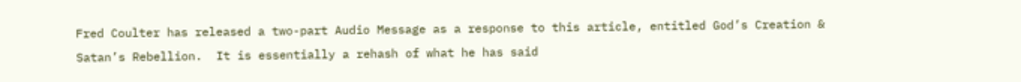Fred Coulter has released a two-part Audio Message as a response to this article, entitled God’s Creation & Satan’s Rebellion.  It is essentially a rehash of what he has said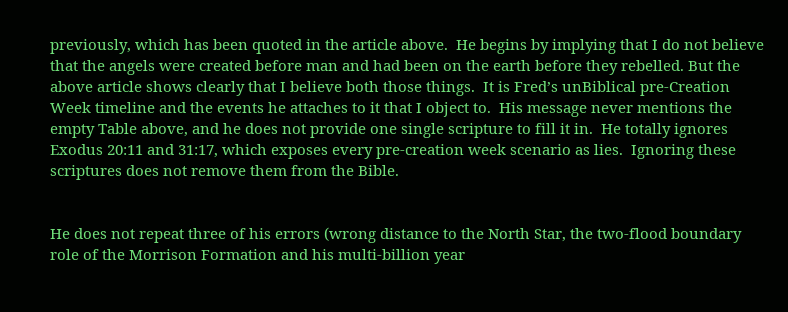previously, which has been quoted in the article above.  He begins by implying that I do not believe that the angels were created before man and had been on the earth before they rebelled. But the above article shows clearly that I believe both those things.  It is Fred’s unBiblical pre-Creation Week timeline and the events he attaches to it that I object to.  His message never mentions the empty Table above, and he does not provide one single scripture to fill it in.  He totally ignores Exodus 20:11 and 31:17, which exposes every pre-creation week scenario as lies.  Ignoring these scriptures does not remove them from the Bible.


He does not repeat three of his errors (wrong distance to the North Star, the two-flood boundary role of the Morrison Formation and his multi-billion year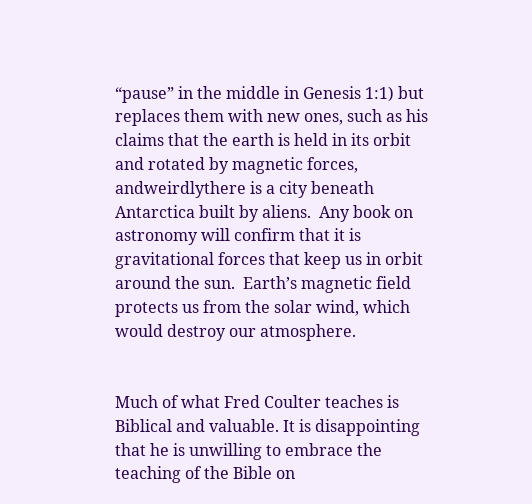“pause” in the middle in Genesis 1:1) but replaces them with new ones, such as his claims that the earth is held in its orbit and rotated by magnetic forces, andweirdlythere is a city beneath Antarctica built by aliens.  Any book on astronomy will confirm that it is gravitational forces that keep us in orbit around the sun.  Earth’s magnetic field protects us from the solar wind, which would destroy our atmosphere.


Much of what Fred Coulter teaches is Biblical and valuable. It is disappointing that he is unwilling to embrace the teaching of the Bible on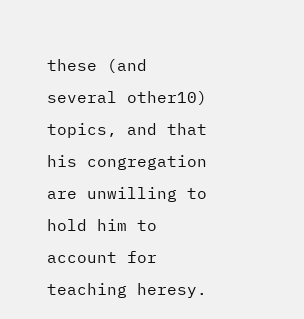these (and several other10) topics, and that his congregation are unwilling to hold him to account for teaching heresy.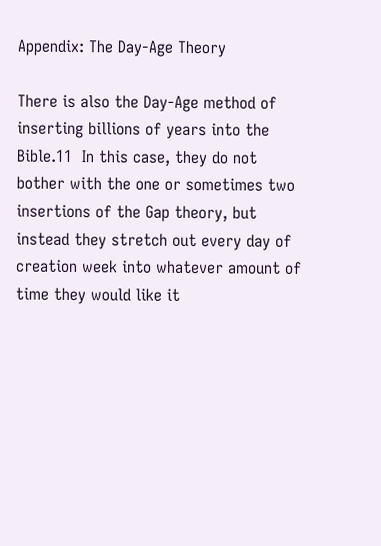Appendix: The Day-Age Theory

There is also the Day-Age method of inserting billions of years into the Bible.11  In this case, they do not bother with the one or sometimes two insertions of the Gap theory, but instead they stretch out every day of creation week into whatever amount of time they would like it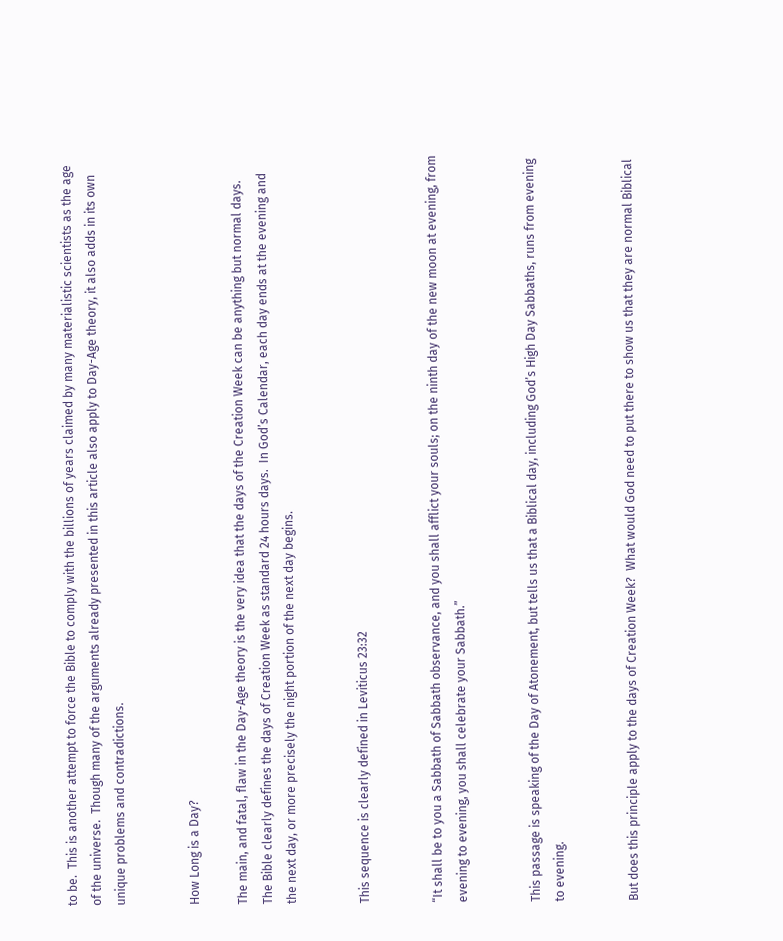to be.  This is another attempt to force the Bible to comply with the billions of years claimed by many materialistic scientists as the age of the universe.  Though many of the arguments already presented in this article also apply to Day-Age theory, it also adds in its own unique problems and contradictions.


How Long is a Day?

The main, and fatal, flaw in the Day-Age theory is the very idea that the days of the Creation Week can be anything but normal days.  The Bible clearly defines the days of Creation Week as standard 24 hours days.  In God’s Calendar, each day ends at the evening and the next day, or more precisely the night portion of the next day begins.


This sequence is clearly defined in Leviticus 23:32


“It shall be to you a Sabbath of Sabbath observance, and you shall afflict your souls; on the ninth day of the new moon at evening, from evening to evening, you shall celebrate your Sabbath.”


This passage is speaking of the Day of Atonement, but tells us that a Biblical day, including God’s High Day Sabbaths, runs from evening to evening.


But does this principle apply to the days of Creation Week?  What would God need to put there to show us that they are normal Biblical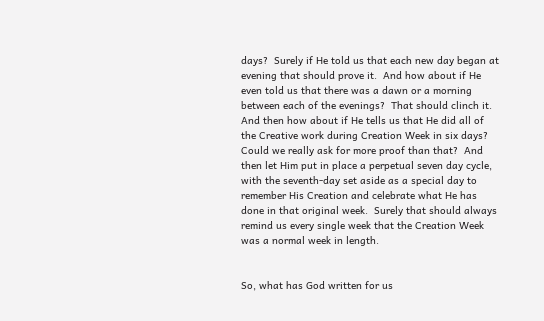days?  Surely if He told us that each new day began at evening that should prove it.  And how about if He even told us that there was a dawn or a morning between each of the evenings?  That should clinch it.  And then how about if He tells us that He did all of the Creative work during Creation Week in six days?  Could we really ask for more proof than that?  And then let Him put in place a perpetual seven day cycle, with the seventh-day set aside as a special day to remember His Creation and celebrate what He has done in that original week.  Surely that should always remind us every single week that the Creation Week was a normal week in length.


So, what has God written for us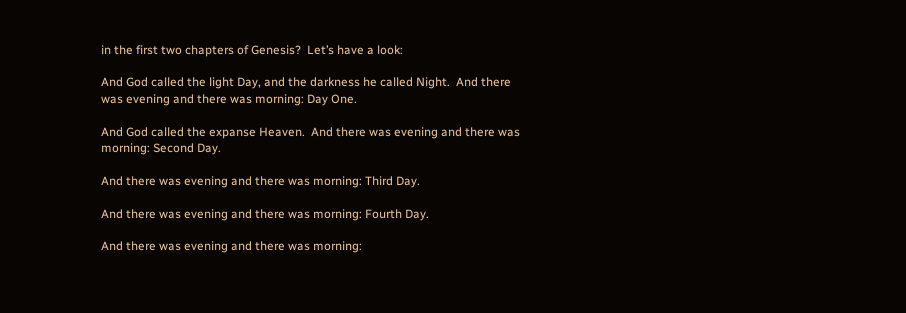in the first two chapters of Genesis?  Let’s have a look:

And God called the light Day, and the darkness he called Night.  And there was evening and there was morning: Day One.

And God called the expanse Heaven.  And there was evening and there was morning: Second Day.

And there was evening and there was morning: Third Day.

And there was evening and there was morning: Fourth Day.

And there was evening and there was morning: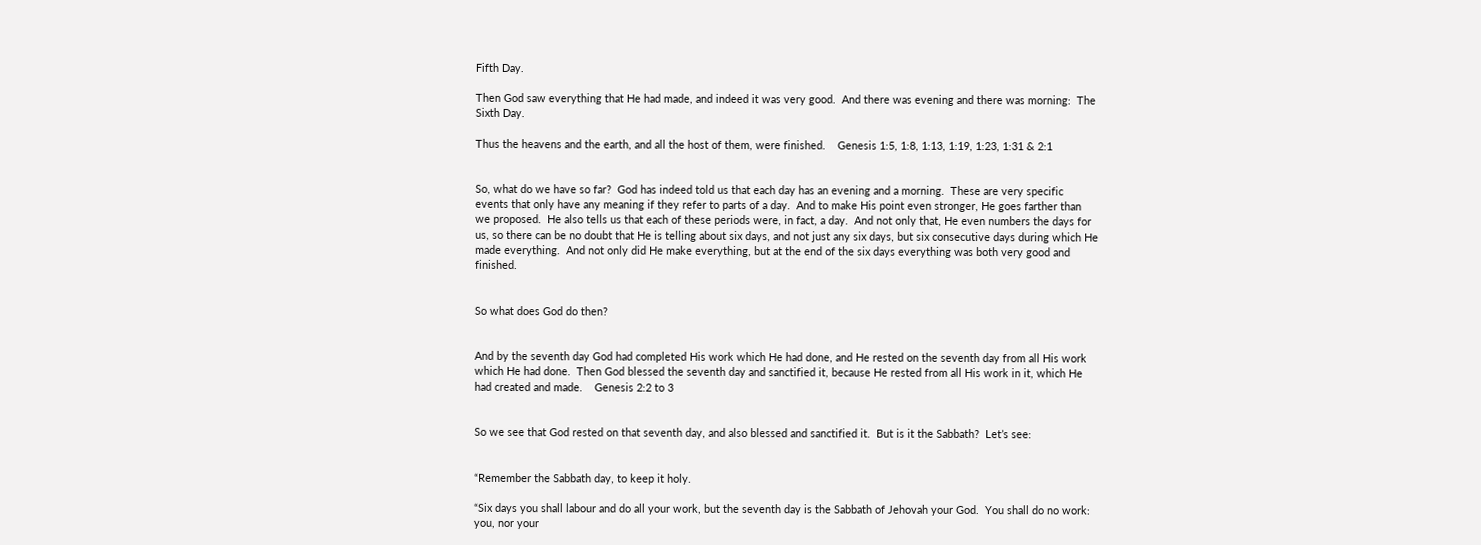Fifth Day.

Then God saw everything that He had made, and indeed it was very good.  And there was evening and there was morning:  The Sixth Day.

Thus the heavens and the earth, and all the host of them, were finished.    Genesis 1:5, 1:8, 1:13, 1:19, 1:23, 1:31 & 2:1


So, what do we have so far?  God has indeed told us that each day has an evening and a morning.  These are very specific events that only have any meaning if they refer to parts of a day.  And to make His point even stronger, He goes farther than we proposed.  He also tells us that each of these periods were, in fact, a day.  And not only that, He even numbers the days for us, so there can be no doubt that He is telling about six days, and not just any six days, but six consecutive days during which He made everything.  And not only did He make everything, but at the end of the six days everything was both very good and finished.


So what does God do then?


And by the seventh day God had completed His work which He had done, and He rested on the seventh day from all His work which He had done.  Then God blessed the seventh day and sanctified it, because He rested from all His work in it, which He had created and made.    Genesis 2:2 to 3


So we see that God rested on that seventh day, and also blessed and sanctified it.  But is it the Sabbath?  Let’s see:


“Remember the Sabbath day, to keep it holy.

“Six days you shall labour and do all your work, but the seventh day is the Sabbath of Jehovah your God.  You shall do no work: you, nor your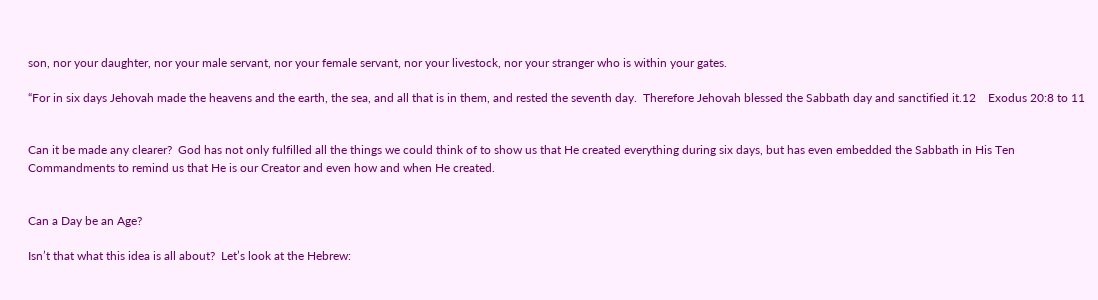son, nor your daughter, nor your male servant, nor your female servant, nor your livestock, nor your stranger who is within your gates.

“For in six days Jehovah made the heavens and the earth, the sea, and all that is in them, and rested the seventh day.  Therefore Jehovah blessed the Sabbath day and sanctified it.12    Exodus 20:8 to 11


Can it be made any clearer?  God has not only fulfilled all the things we could think of to show us that He created everything during six days, but has even embedded the Sabbath in His Ten Commandments to remind us that He is our Creator and even how and when He created.


Can a Day be an Age?

Isn’t that what this idea is all about?  Let’s look at the Hebrew: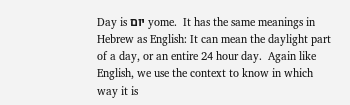Day is יום yome.  It has the same meanings in Hebrew as English: It can mean the daylight part of a day, or an entire 24 hour day.  Again like English, we use the context to know in which way it is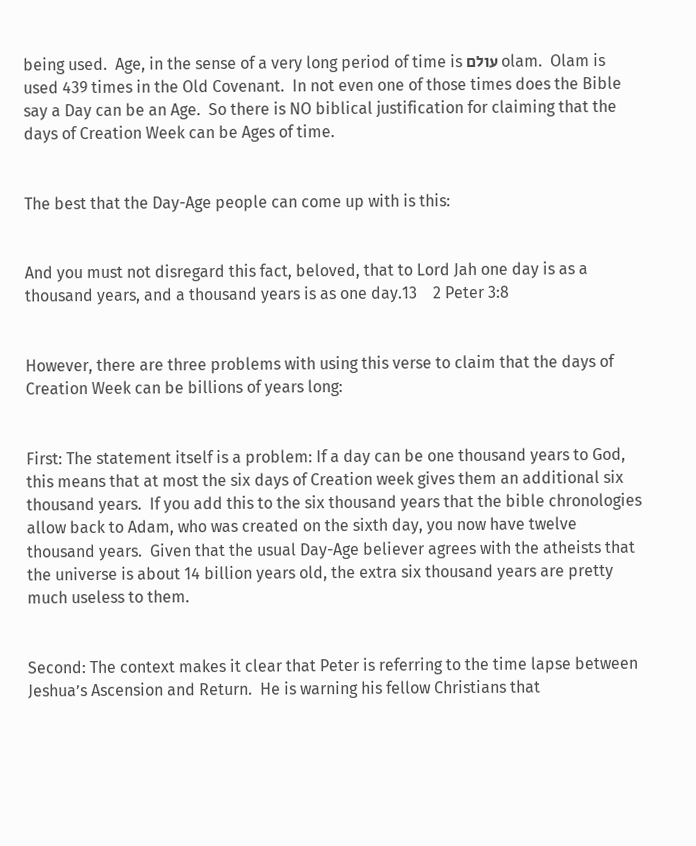being used.  Age, in the sense of a very long period of time is עולם olam.  Olam is used 439 times in the Old Covenant.  In not even one of those times does the Bible say a Day can be an Age.  So there is NO biblical justification for claiming that the days of Creation Week can be Ages of time.


The best that the Day-Age people can come up with is this:


And you must not disregard this fact, beloved, that to Lord Jah one day is as a thousand years, and a thousand years is as one day.13    2 Peter 3:8


However, there are three problems with using this verse to claim that the days of Creation Week can be billions of years long:


First: The statement itself is a problem: If a day can be one thousand years to God, this means that at most the six days of Creation week gives them an additional six thousand years.  If you add this to the six thousand years that the bible chronologies allow back to Adam, who was created on the sixth day, you now have twelve thousand years.  Given that the usual Day-Age believer agrees with the atheists that the universe is about 14 billion years old, the extra six thousand years are pretty much useless to them.


Second: The context makes it clear that Peter is referring to the time lapse between Jeshua’s Ascension and Return.  He is warning his fellow Christians that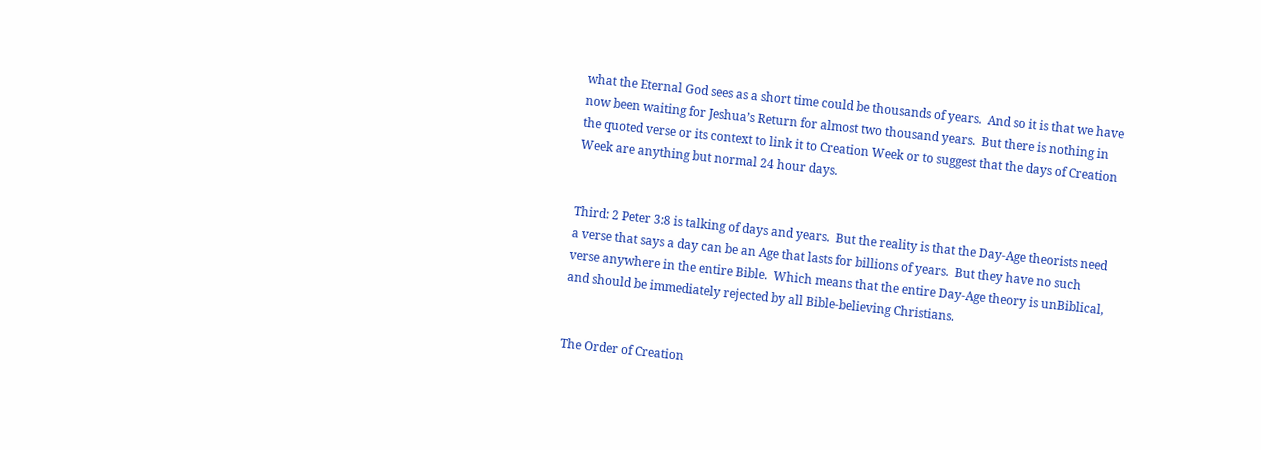what the Eternal God sees as a short time could be thousands of years.  And so it is that we have now been waiting for Jeshua’s Return for almost two thousand years.  But there is nothing in the quoted verse or its context to link it to Creation Week or to suggest that the days of Creation Week are anything but normal 24 hour days.


Third: 2 Peter 3:8 is talking of days and years.  But the reality is that the Day-Age theorists need a verse that says a day can be an Age that lasts for billions of years.  But they have no such verse anywhere in the entire Bible.  Which means that the entire Day-Age theory is unBiblical, and should be immediately rejected by all Bible-believing Christians.


The Order of Creation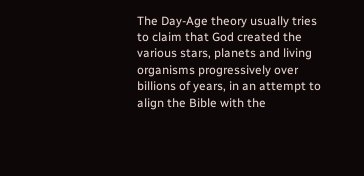The Day-Age theory usually tries to claim that God created the various stars, planets and living organisms progressively over billions of years, in an attempt to align the Bible with the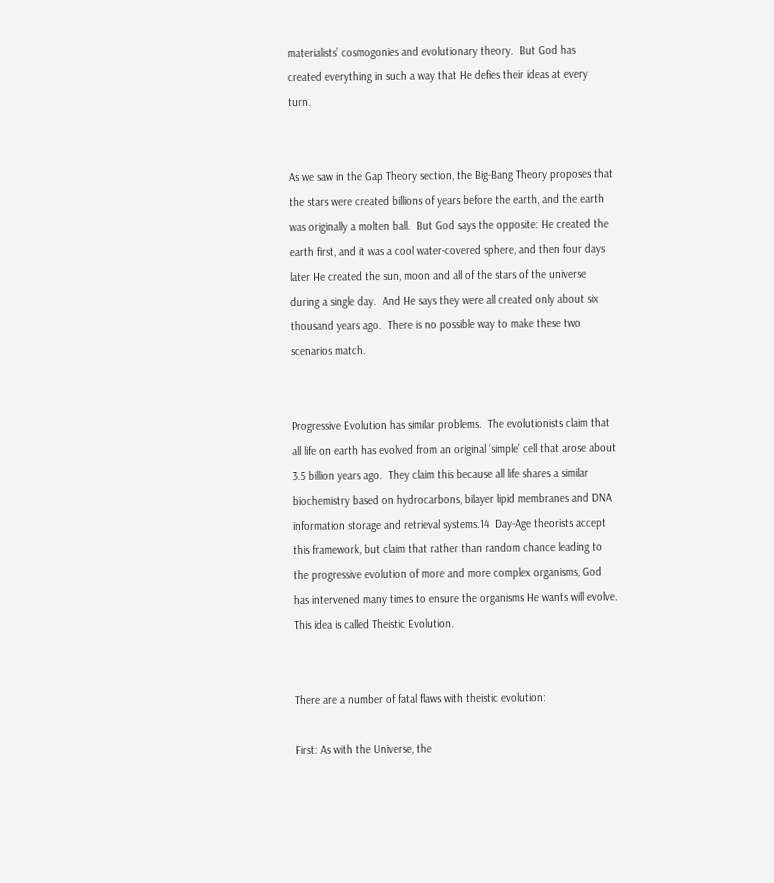materialists’ cosmogonies and evolutionary theory.  But God has created everything in such a way that He defies their ideas at every turn.


As we saw in the Gap Theory section, the Big-Bang Theory proposes that the stars were created billions of years before the earth, and the earth was originally a molten ball.  But God says the opposite: He created the earth first, and it was a cool water-covered sphere, and then four days later He created the sun, moon and all of the stars of the universe during a single day.  And He says they were all created only about six thousand years ago.  There is no possible way to make these two scenarios match.


Progressive Evolution has similar problems.  The evolutionists claim that all life on earth has evolved from an original ‘simple’ cell that arose about 3.5 billion years ago.  They claim this because all life shares a similar biochemistry based on hydrocarbons, bilayer lipid membranes and DNA information storage and retrieval systems.14  Day-Age theorists accept this framework, but claim that rather than random chance leading to the progressive evolution of more and more complex organisms, God has intervened many times to ensure the organisms He wants will evolve.  This idea is called Theistic Evolution.


There are a number of fatal flaws with theistic evolution:

First: As with the Universe, the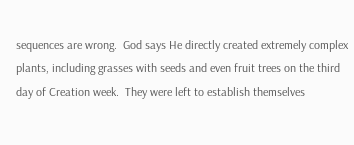sequences are wrong.  God says He directly created extremely complex plants, including grasses with seeds and even fruit trees on the third day of Creation week.  They were left to establish themselves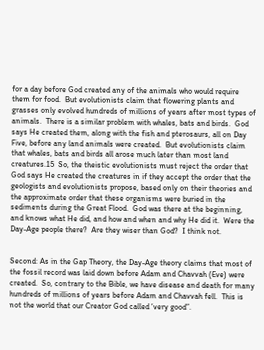for a day before God created any of the animals who would require them for food.  But evolutionists claim that flowering plants and grasses only evolved hundreds of millions of years after most types of animals.  There is a similar problem with whales, bats and birds.  God says He created them, along with the fish and pterosaurs, all on Day Five, before any land animals were created.  But evolutionists claim that whales, bats and birds all arose much later than most land creatures.15  So, the theistic evolutionists must reject the order that God says He created the creatures in if they accept the order that the geologists and evolutionists propose, based only on their theories and the approximate order that these organisms were buried in the sediments during the Great Flood.  God was there at the beginning, and knows what He did, and how and when and why He did it.  Were the Day-Age people there?  Are they wiser than God?  I think not.


Second: As in the Gap Theory, the Day-Age theory claims that most of the fossil record was laid down before Adam and Chavvah (Eve) were created.  So, contrary to the Bible, we have disease and death for many hundreds of millions of years before Adam and Chavvah fell.  This is not the world that our Creator God called ‘very good”.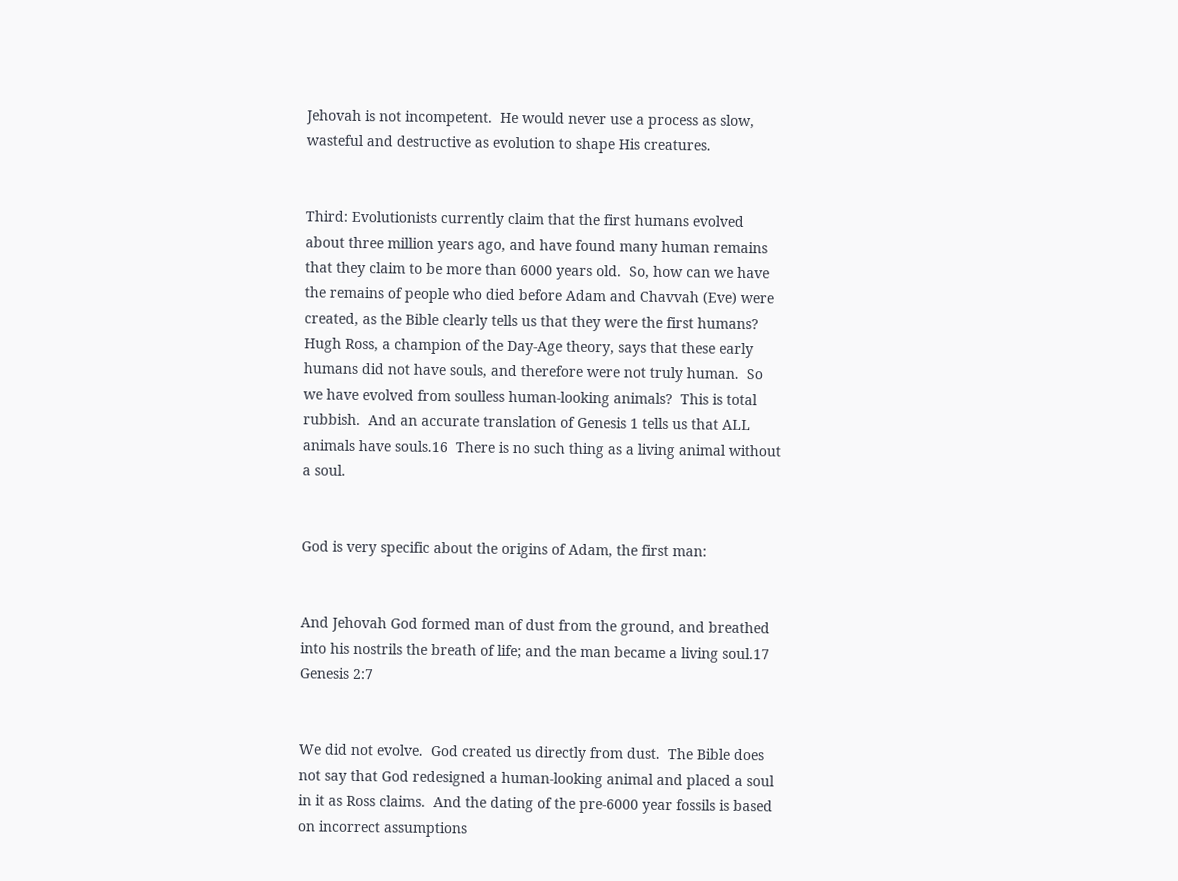Jehovah is not incompetent.  He would never use a process as slow, wasteful and destructive as evolution to shape His creatures.


Third: Evolutionists currently claim that the first humans evolved about three million years ago, and have found many human remains that they claim to be more than 6000 years old.  So, how can we have the remains of people who died before Adam and Chavvah (Eve) were created, as the Bible clearly tells us that they were the first humans?  Hugh Ross, a champion of the Day-Age theory, says that these early humans did not have souls, and therefore were not truly human.  So we have evolved from soulless human-looking animals?  This is total rubbish.  And an accurate translation of Genesis 1 tells us that ALL animals have souls.16  There is no such thing as a living animal without a soul.


God is very specific about the origins of Adam, the first man:


And Jehovah God formed man of dust from the ground, and breathed into his nostrils the breath of life; and the man became a living soul.17    Genesis 2:7


We did not evolve.  God created us directly from dust.  The Bible does not say that God redesigned a human-looking animal and placed a soul in it as Ross claims.  And the dating of the pre-6000 year fossils is based on incorrect assumptions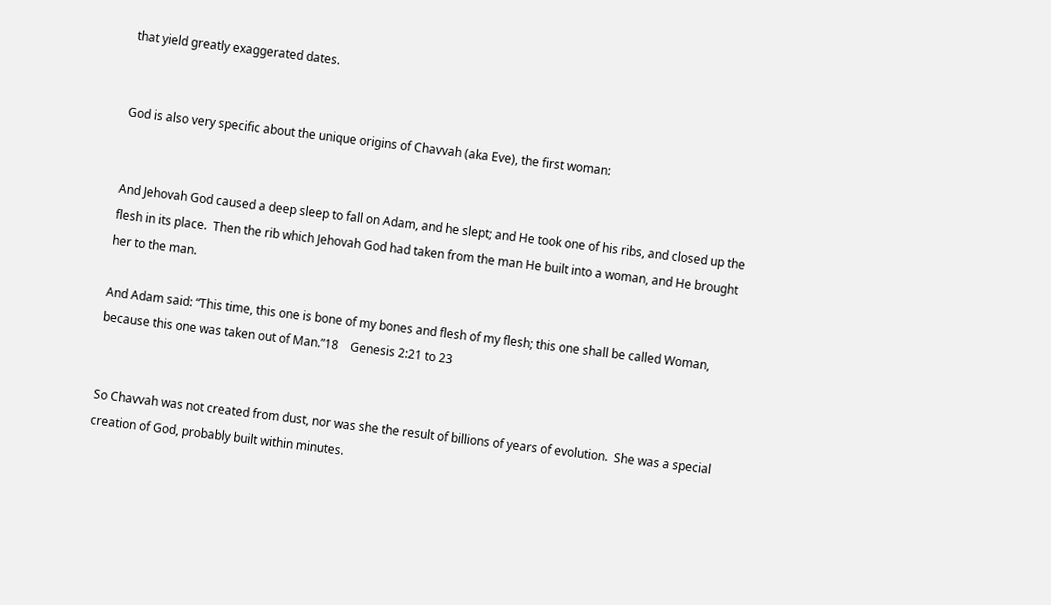that yield greatly exaggerated dates.


God is also very specific about the unique origins of Chavvah (aka Eve), the first woman:


And Jehovah God caused a deep sleep to fall on Adam, and he slept; and He took one of his ribs, and closed up the flesh in its place.  Then the rib which Jehovah God had taken from the man He built into a woman, and He brought her to the man.

And Adam said: “This time, this one is bone of my bones and flesh of my flesh; this one shall be called Woman, because this one was taken out of Man.”18    Genesis 2:21 to 23


So Chavvah was not created from dust, nor was she the result of billions of years of evolution.  She was a special creation of God, probably built within minutes.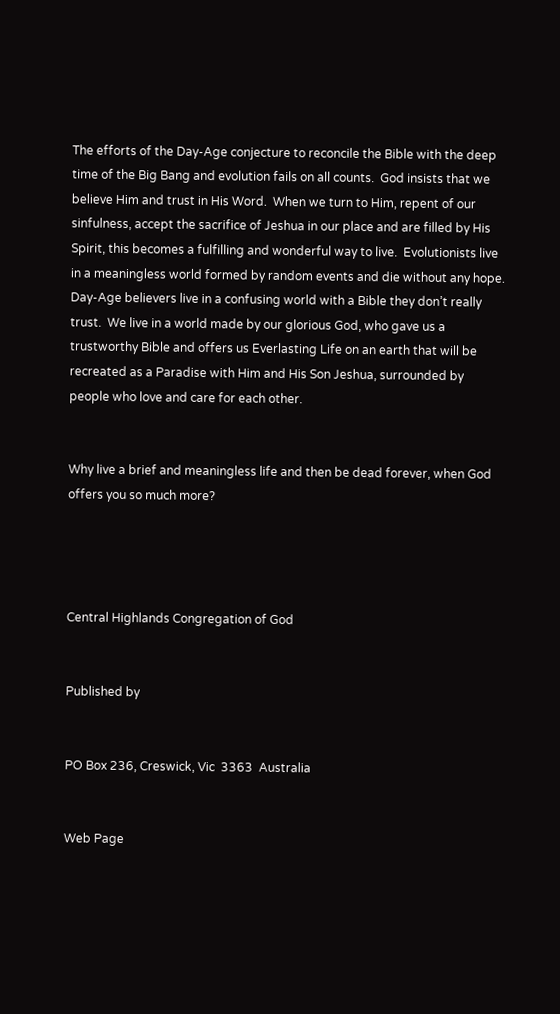The efforts of the Day-Age conjecture to reconcile the Bible with the deep time of the Big Bang and evolution fails on all counts.  God insists that we believe Him and trust in His Word.  When we turn to Him, repent of our sinfulness, accept the sacrifice of Jeshua in our place and are filled by His Spirit, this becomes a fulfilling and wonderful way to live.  Evolutionists live in a meaningless world formed by random events and die without any hope.  Day-Age believers live in a confusing world with a Bible they don’t really trust.  We live in a world made by our glorious God, who gave us a trustworthy Bible and offers us Everlasting Life on an earth that will be recreated as a Paradise with Him and His Son Jeshua, surrounded by people who love and care for each other.


Why live a brief and meaningless life and then be dead forever, when God offers you so much more?




Central Highlands Congregation of God


Published by


PO Box 236, Creswick, Vic  3363  Australia


Web Page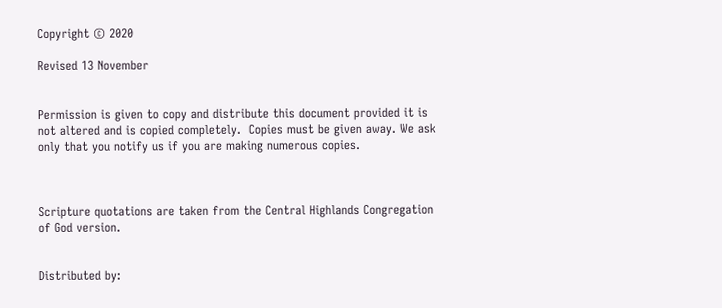Copyright © 2020

Revised 13 November


Permission is given to copy and distribute this document provided it is not altered and is copied completely.  Copies must be given away. We ask only that you notify us if you are making numerous copies.



Scripture quotations are taken from the Central Highlands Congregation of God version.


Distributed by: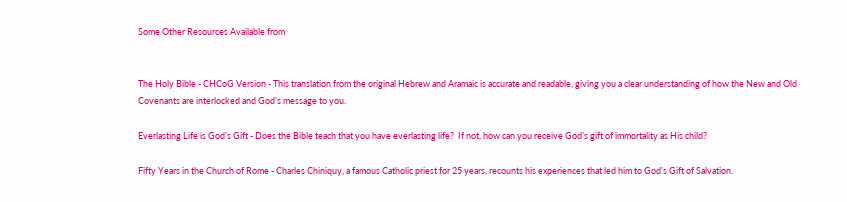Some Other Resources Available from


The Holy Bible - CHCoG Version - This translation from the original Hebrew and Aramaic is accurate and readable, giving you a clear understanding of how the New and Old Covenants are interlocked and God’s message to you.

Everlasting Life is God’s Gift - Does the Bible teach that you have everlasting life?  If not, how can you receive God’s gift of immortality as His child?

Fifty Years in the Church of Rome - Charles Chiniquy, a famous Catholic priest for 25 years, recounts his experiences that led him to God’s Gift of Salvation.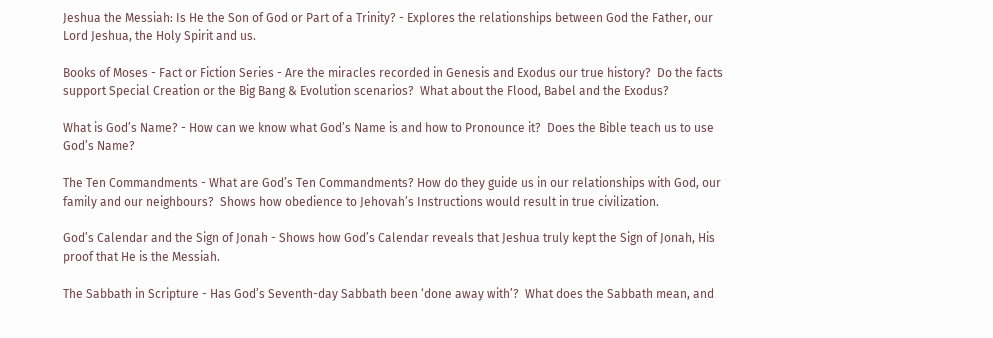Jeshua the Messiah: Is He the Son of God or Part of a Trinity? - Explores the relationships between God the Father, our Lord Jeshua, the Holy Spirit and us.

Books of Moses - Fact or Fiction Series - Are the miracles recorded in Genesis and Exodus our true history?  Do the facts support Special Creation or the Big Bang & Evolution scenarios?  What about the Flood, Babel and the Exodus?

What is God’s Name? - How can we know what God’s Name is and how to Pronounce it?  Does the Bible teach us to use God’s Name?

The Ten Commandments - What are God’s Ten Commandments? How do they guide us in our relationships with God, our family and our neighbours?  Shows how obedience to Jehovah’s Instructions would result in true civilization.

God’s Calendar and the Sign of Jonah - Shows how God’s Calendar reveals that Jeshua truly kept the Sign of Jonah, His proof that He is the Messiah.

The Sabbath in Scripture - Has God’s Seventh-day Sabbath been ‘done away with’?  What does the Sabbath mean, and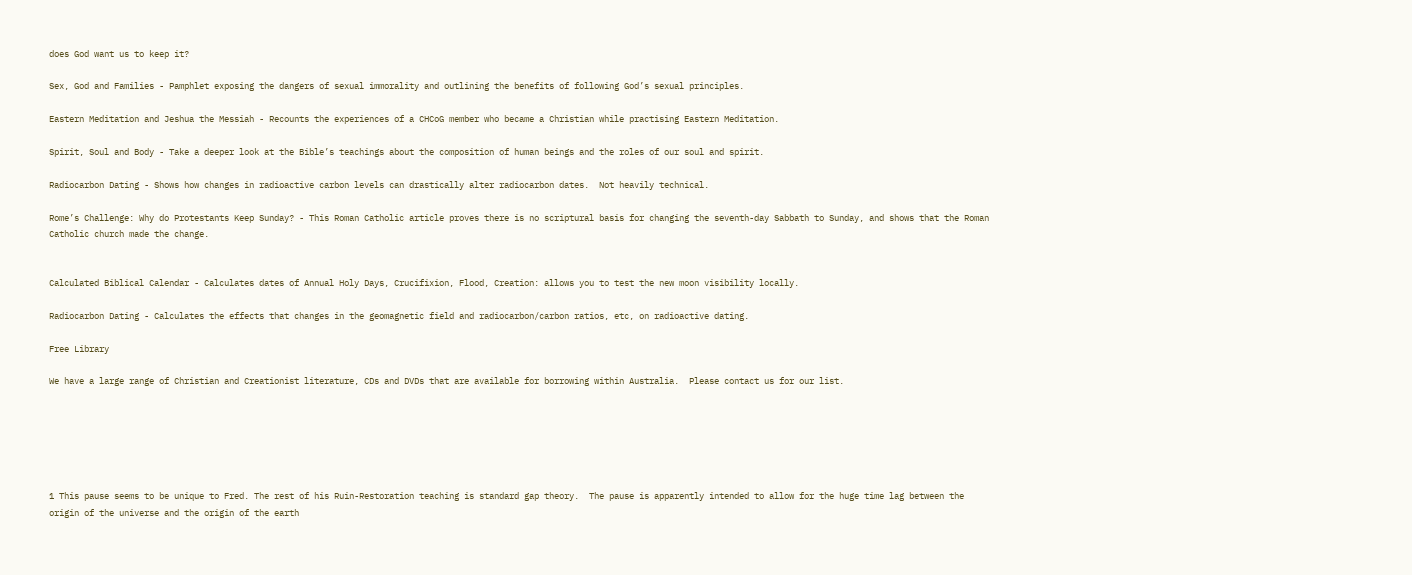does God want us to keep it?

Sex, God and Families - Pamphlet exposing the dangers of sexual immorality and outlining the benefits of following God’s sexual principles.

Eastern Meditation and Jeshua the Messiah - Recounts the experiences of a CHCoG member who became a Christian while practising Eastern Meditation.

Spirit, Soul and Body - Take a deeper look at the Bible’s teachings about the composition of human beings and the roles of our soul and spirit.

Radiocarbon Dating - Shows how changes in radioactive carbon levels can drastically alter radiocarbon dates.  Not heavily technical.

Rome’s Challenge: Why do Protestants Keep Sunday? - This Roman Catholic article proves there is no scriptural basis for changing the seventh-day Sabbath to Sunday, and shows that the Roman Catholic church made the change.


Calculated Biblical Calendar - Calculates dates of Annual Holy Days, Crucifixion, Flood, Creation: allows you to test the new moon visibility locally.

Radiocarbon Dating - Calculates the effects that changes in the geomagnetic field and radiocarbon/carbon ratios, etc, on radioactive dating.

Free Library

We have a large range of Christian and Creationist literature, CDs and DVDs that are available for borrowing within Australia.  Please contact us for our list.






1 This pause seems to be unique to Fred. The rest of his Ruin-Restoration teaching is standard gap theory.  The pause is apparently intended to allow for the huge time lag between the origin of the universe and the origin of the earth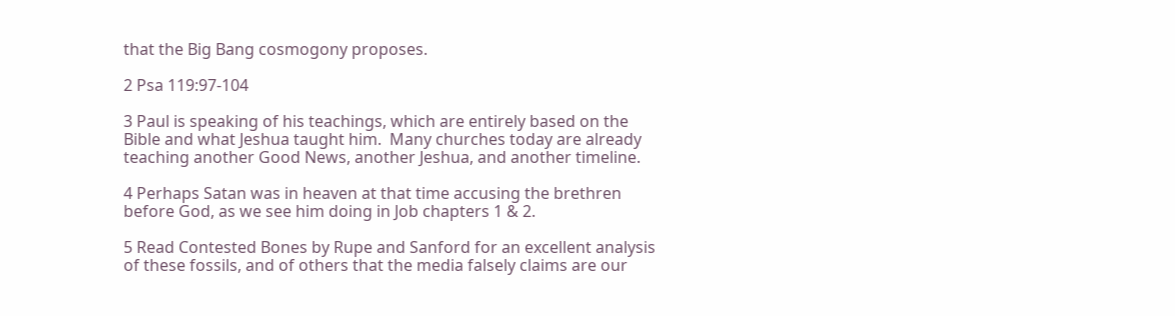that the Big Bang cosmogony proposes.

2 Psa 119:97-104

3 Paul is speaking of his teachings, which are entirely based on the Bible and what Jeshua taught him.  Many churches today are already teaching another Good News, another Jeshua, and another timeline.

4 Perhaps Satan was in heaven at that time accusing the brethren before God, as we see him doing in Job chapters 1 & 2.

5 Read Contested Bones by Rupe and Sanford for an excellent analysis of these fossils, and of others that the media falsely claims are our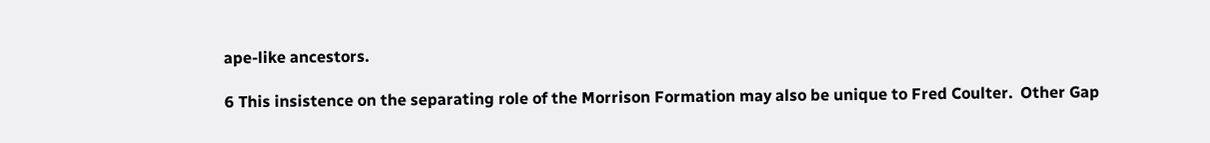ape-like ancestors.

6 This insistence on the separating role of the Morrison Formation may also be unique to Fred Coulter.  Other Gap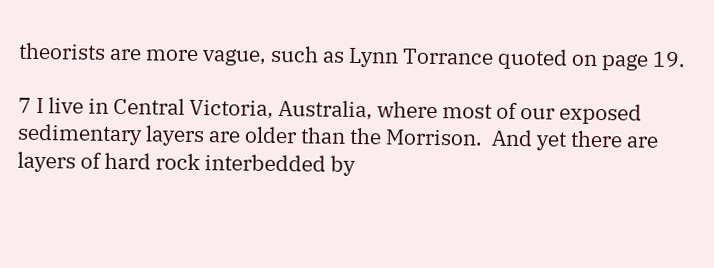theorists are more vague, such as Lynn Torrance quoted on page 19.

7 I live in Central Victoria, Australia, where most of our exposed sedimentary layers are older than the Morrison.  And yet there are layers of hard rock interbedded by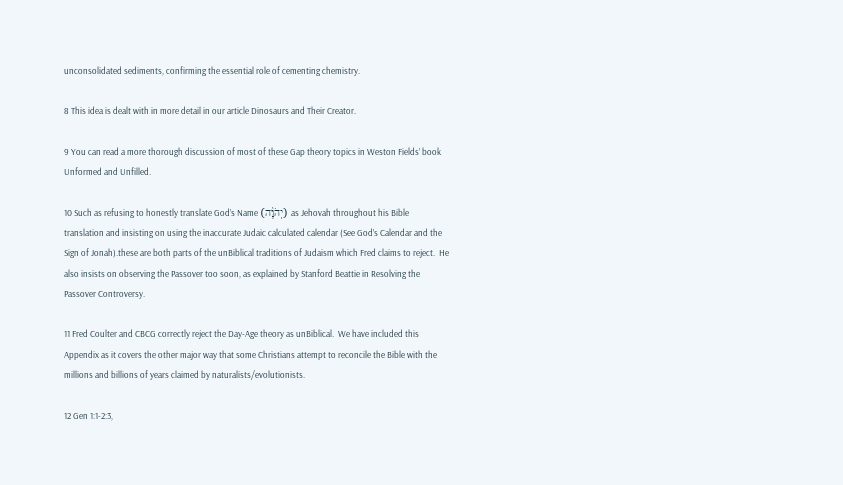unconsolidated sediments, confirming the essential role of cementing chemistry.

8 This idea is dealt with in more detail in our article Dinosaurs and Their Creator.

9 You can read a more thorough discussion of most of these Gap theory topics in Weston Fields’ book Unformed and Unfilled.

10 Such as refusing to honestly translate God’s Name (יְהׂוָ֨ה) as Jehovah throughout his Bible translation and insisting on using the inaccurate Judaic calculated calendar (See God’s Calendar and the Sign of Jonah).these are both parts of the unBiblical traditions of Judaism which Fred claims to reject.  He also insists on observing the Passover too soon, as explained by Stanford Beattie in Resolving the Passover Controversy.

11 Fred Coulter and CBCG correctly reject the Day-Age theory as unBiblical.  We have included this Appendix as it covers the other major way that some Christians attempt to reconcile the Bible with the millions and billions of years claimed by naturalists/evolutionists.

12 Gen 1:1-2:3,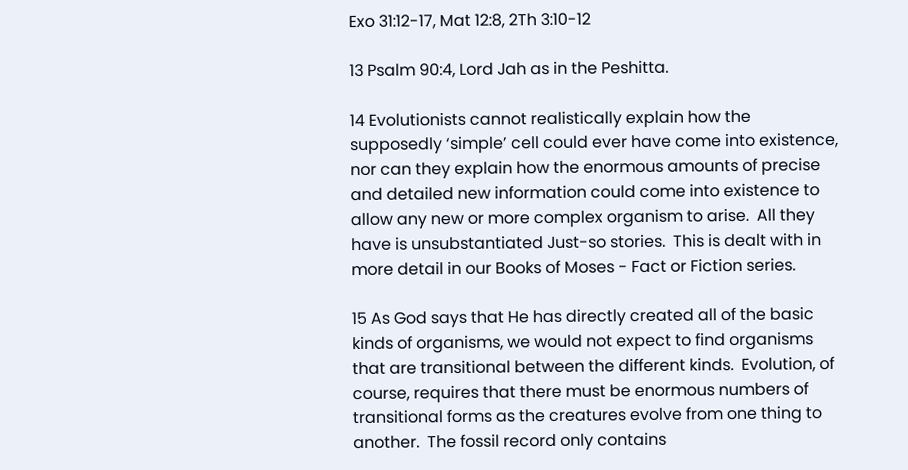Exo 31:12-17, Mat 12:8, 2Th 3:10-12

13 Psalm 90:4, Lord Jah as in the Peshitta.

14 Evolutionists cannot realistically explain how the supposedly ‘simple’ cell could ever have come into existence, nor can they explain how the enormous amounts of precise and detailed new information could come into existence to allow any new or more complex organism to arise.  All they have is unsubstantiated Just-so stories.  This is dealt with in more detail in our Books of Moses - Fact or Fiction series.

15 As God says that He has directly created all of the basic kinds of organisms, we would not expect to find organisms that are transitional between the different kinds.  Evolution, of course, requires that there must be enormous numbers of transitional forms as the creatures evolve from one thing to another.  The fossil record only contains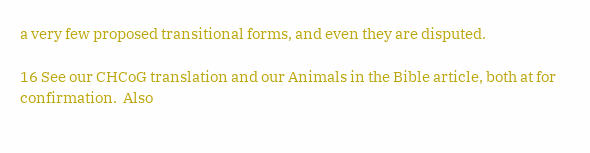a very few proposed transitional forms, and even they are disputed.

16 See our CHCoG translation and our Animals in the Bible article, both at for confirmation.  Also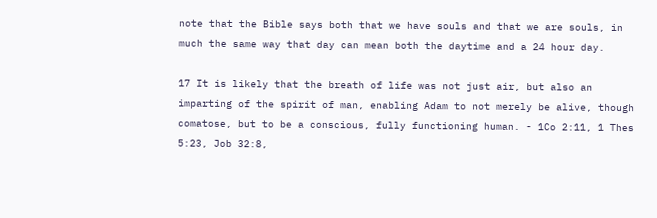note that the Bible says both that we have souls and that we are souls, in much the same way that day can mean both the daytime and a 24 hour day.

17 It is likely that the breath of life was not just air, but also an imparting of the spirit of man, enabling Adam to not merely be alive, though comatose, but to be a conscious, fully functioning human. - 1Co 2:11, 1 Thes 5:23, Job 32:8,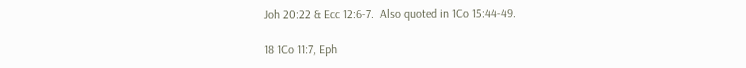Joh 20:22 & Ecc 12:6-7.  Also quoted in 1Co 15:44-49.

18 1Co 11:7, Eph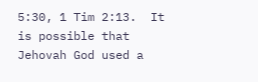5:30, 1 Tim 2:13.  It is possible that Jehovah God used a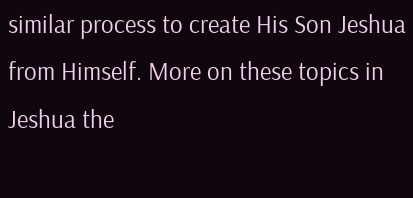similar process to create His Son Jeshua from Himself. More on these topics in Jeshua the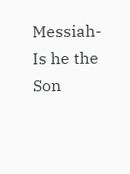Messiah- Is he the Son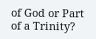of God or Part of a Trinity?